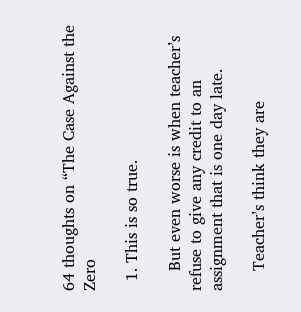64 thoughts on “The Case Against the Zero

  1. This is so true.

    But even worse is when teacher’s refuse to give any credit to an assignment that is one day late.

    Teacher’s think they are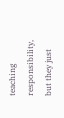teaching responsibility, but they just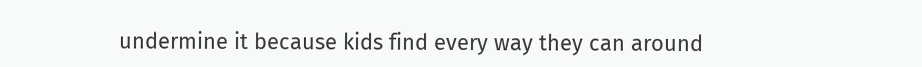undermine it because kids find every way they can around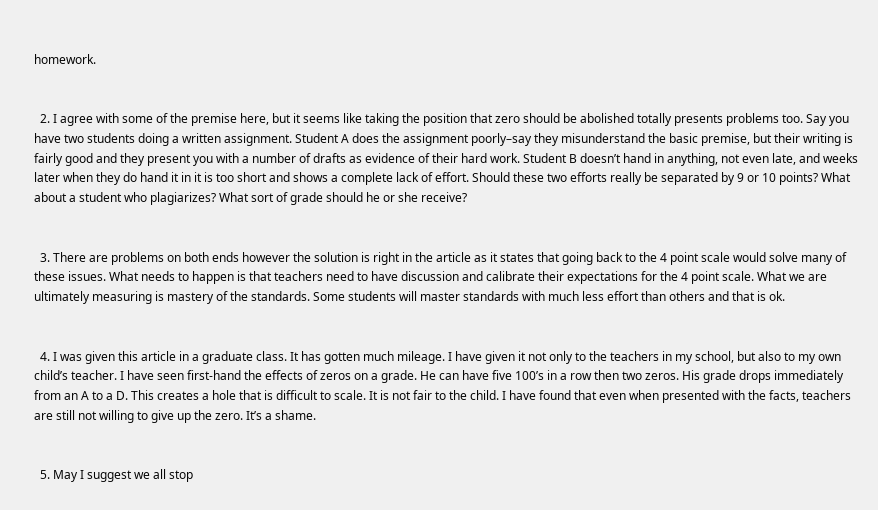homework.


  2. I agree with some of the premise here, but it seems like taking the position that zero should be abolished totally presents problems too. Say you have two students doing a written assignment. Student A does the assignment poorly–say they misunderstand the basic premise, but their writing is fairly good and they present you with a number of drafts as evidence of their hard work. Student B doesn’t hand in anything, not even late, and weeks later when they do hand it in it is too short and shows a complete lack of effort. Should these two efforts really be separated by 9 or 10 points? What about a student who plagiarizes? What sort of grade should he or she receive?


  3. There are problems on both ends however the solution is right in the article as it states that going back to the 4 point scale would solve many of these issues. What needs to happen is that teachers need to have discussion and calibrate their expectations for the 4 point scale. What we are ultimately measuring is mastery of the standards. Some students will master standards with much less effort than others and that is ok.


  4. I was given this article in a graduate class. It has gotten much mileage. I have given it not only to the teachers in my school, but also to my own child’s teacher. I have seen first-hand the effects of zeros on a grade. He can have five 100’s in a row then two zeros. His grade drops immediately from an A to a D. This creates a hole that is difficult to scale. It is not fair to the child. I have found that even when presented with the facts, teachers are still not willing to give up the zero. It’s a shame.


  5. May I suggest we all stop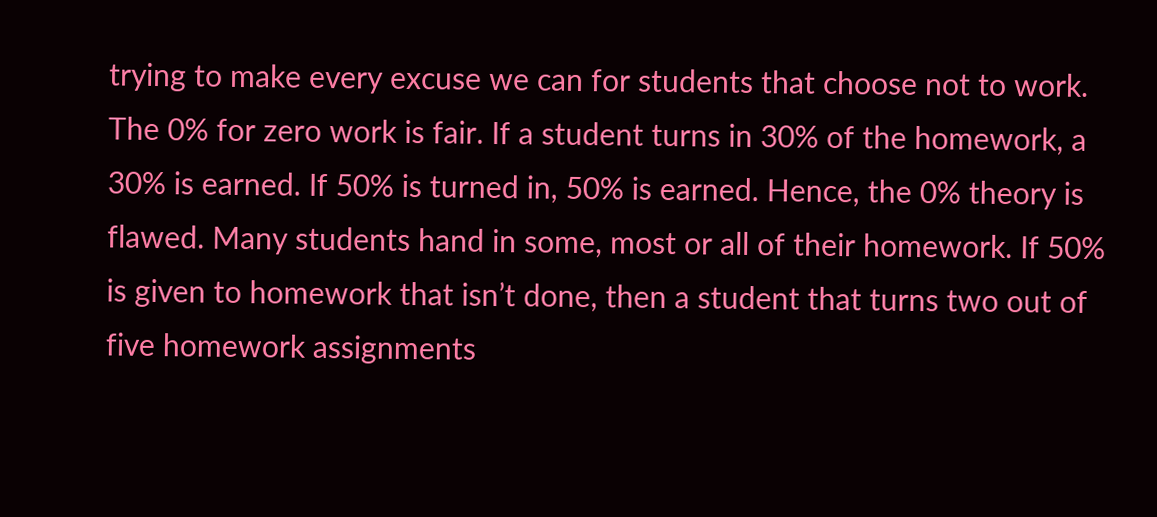trying to make every excuse we can for students that choose not to work. The 0% for zero work is fair. If a student turns in 30% of the homework, a 30% is earned. If 50% is turned in, 50% is earned. Hence, the 0% theory is flawed. Many students hand in some, most or all of their homework. If 50% is given to homework that isn’t done, then a student that turns two out of five homework assignments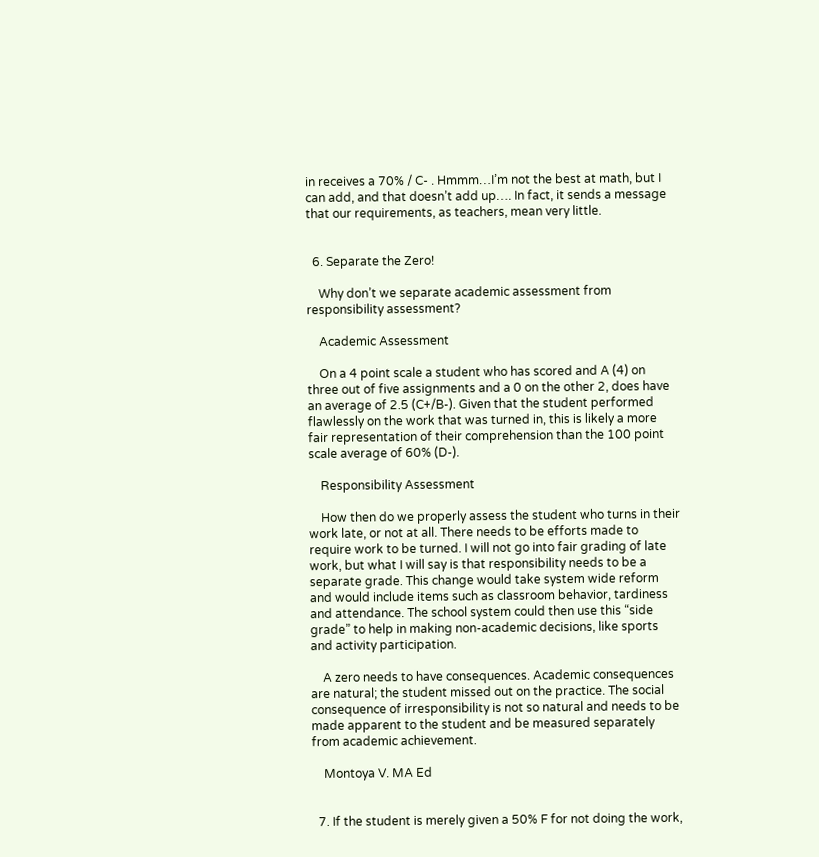in receives a 70% / C- . Hmmm…I’m not the best at math, but I can add, and that doesn’t add up…. In fact, it sends a message that our requirements, as teachers, mean very little.


  6. Separate the Zero!

    Why don’t we separate academic assessment from responsibility assessment?

    Academic Assessment

    On a 4 point scale a student who has scored and A (4) on three out of five assignments and a 0 on the other 2, does have an average of 2.5 (C+/B-). Given that the student performed flawlessly on the work that was turned in, this is likely a more fair representation of their comprehension than the 100 point scale average of 60% (D-).

    Responsibility Assessment

    How then do we properly assess the student who turns in their work late, or not at all. There needs to be efforts made to require work to be turned. I will not go into fair grading of late work, but what I will say is that responsibility needs to be a separate grade. This change would take system wide reform and would include items such as classroom behavior, tardiness and attendance. The school system could then use this “side grade” to help in making non-academic decisions, like sports and activity participation.

    A zero needs to have consequences. Academic consequences are natural; the student missed out on the practice. The social consequence of irresponsibility is not so natural and needs to be made apparent to the student and be measured separately from academic achievement.

    Montoya V. MA Ed


  7. If the student is merely given a 50% F for not doing the work,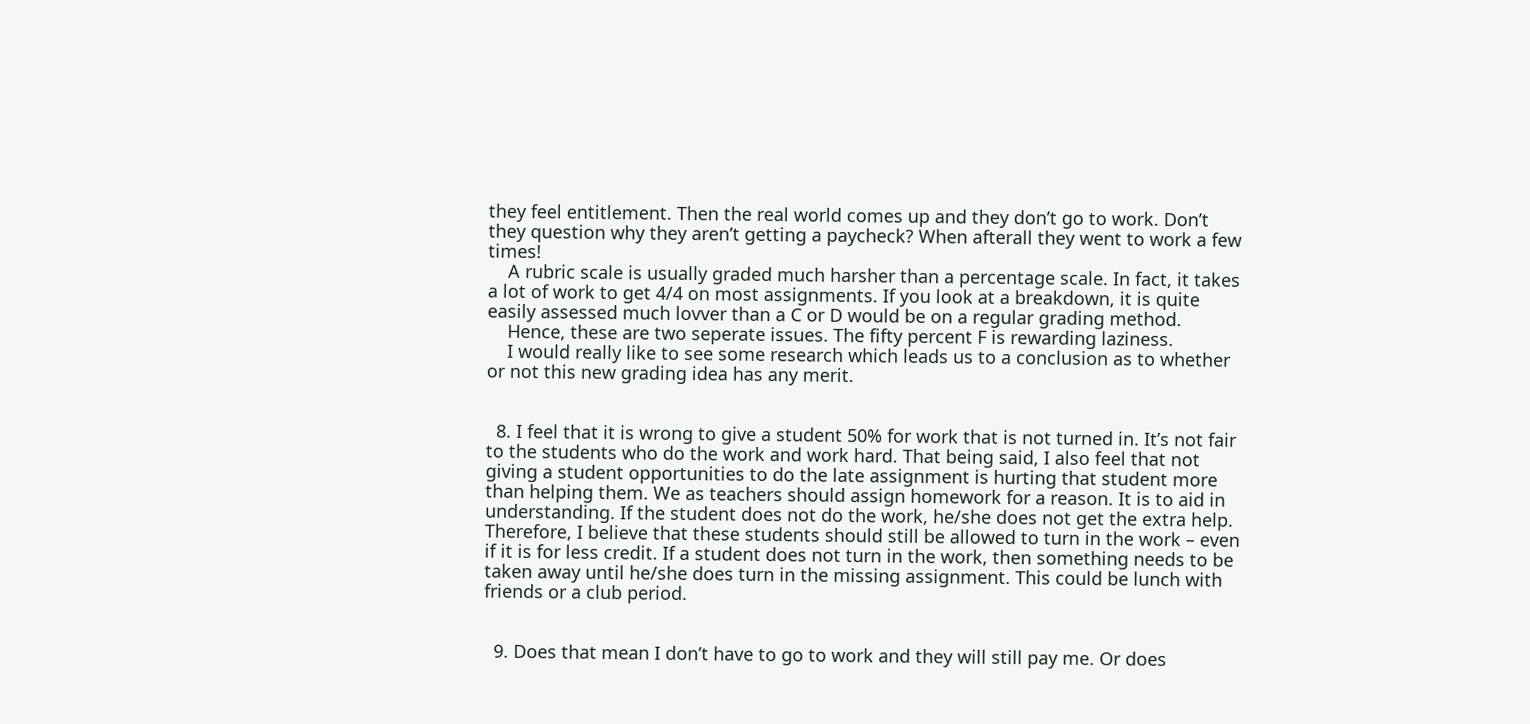they feel entitlement. Then the real world comes up and they don’t go to work. Don’t they question why they aren’t getting a paycheck? When afterall they went to work a few times!
    A rubric scale is usually graded much harsher than a percentage scale. In fact, it takes a lot of work to get 4/4 on most assignments. If you look at a breakdown, it is quite easily assessed much lovver than a C or D would be on a regular grading method.
    Hence, these are two seperate issues. The fifty percent F is rewarding laziness.
    I would really like to see some research which leads us to a conclusion as to whether or not this new grading idea has any merit.


  8. I feel that it is wrong to give a student 50% for work that is not turned in. It’s not fair to the students who do the work and work hard. That being said, I also feel that not giving a student opportunities to do the late assignment is hurting that student more than helping them. We as teachers should assign homework for a reason. It is to aid in understanding. If the student does not do the work, he/she does not get the extra help. Therefore, I believe that these students should still be allowed to turn in the work – even if it is for less credit. If a student does not turn in the work, then something needs to be taken away until he/she does turn in the missing assignment. This could be lunch with friends or a club period.


  9. Does that mean I don’t have to go to work and they will still pay me. Or does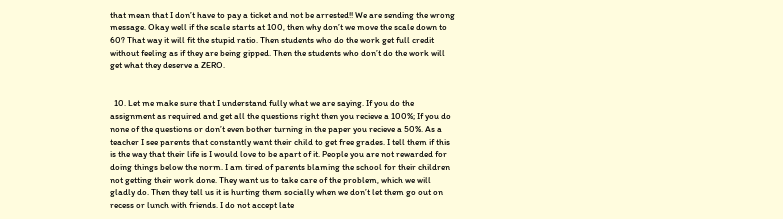that mean that I don’t have to pay a ticket and not be arrested!! We are sending the wrong message. Okay well if the scale starts at 100, then why don’t we move the scale down to 60? That way it will fit the stupid ratio. Then students who do the work get full credit without feeling as if they are being gipped. Then the students who don’t do the work will get what they deserve a ZERO.


  10. Let me make sure that I understand fully what we are saying. If you do the assignment as required and get all the questions right then you recieve a 100%; If you do none of the questions or don’t even bother turning in the paper you recieve a 50%. As a teacher I see parents that constantly want their child to get free grades. I tell them if this is the way that their life is I would love to be apart of it. People you are not rewarded for doing things below the norm. I am tired of parents blaming the school for their children not getting their work done. They want us to take care of the problem, which we will gladly do. Then they tell us it is hurting them socially when we don’t let them go out on recess or lunch with friends. I do not accept late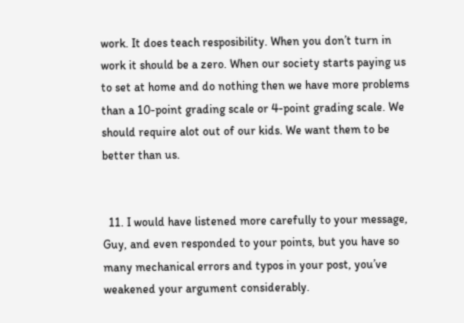work. It does teach resposibility. When you don’t turn in work it should be a zero. When our society starts paying us to set at home and do nothing then we have more problems than a 10-point grading scale or 4-point grading scale. We should require alot out of our kids. We want them to be better than us.


  11. I would have listened more carefully to your message, Guy, and even responded to your points, but you have so many mechanical errors and typos in your post, you’ve weakened your argument considerably.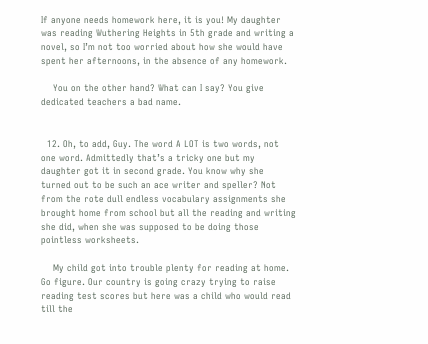If anyone needs homework here, it is you! My daughter was reading Wuthering Heights in 5th grade and writing a novel, so I’m not too worried about how she would have spent her afternoons, in the absence of any homework.

    You on the other hand? What can I say? You give dedicated teachers a bad name.


  12. Oh, to add, Guy. The word A LOT is two words, not one word. Admittedly that’s a tricky one but my daughter got it in second grade. You know why she turned out to be such an ace writer and speller? Not from the rote dull endless vocabulary assignments she brought home from school but all the reading and writing she did, when she was supposed to be doing those pointless worksheets.

    My child got into trouble plenty for reading at home. Go figure. Our country is going crazy trying to raise reading test scores but here was a child who would read till the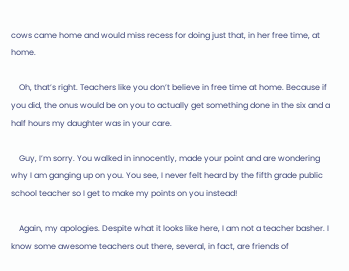cows came home and would miss recess for doing just that, in her free time, at home.

    Oh, that’s right. Teachers like you don’t believe in free time at home. Because if you did, the onus would be on you to actually get something done in the six and a half hours my daughter was in your care.

    Guy, I’m sorry. You walked in innocently, made your point and are wondering why I am ganging up on you. You see, I never felt heard by the fifth grade public school teacher so I get to make my points on you instead!

    Again, my apologies. Despite what it looks like here, I am not a teacher basher. I know some awesome teachers out there, several, in fact, are friends of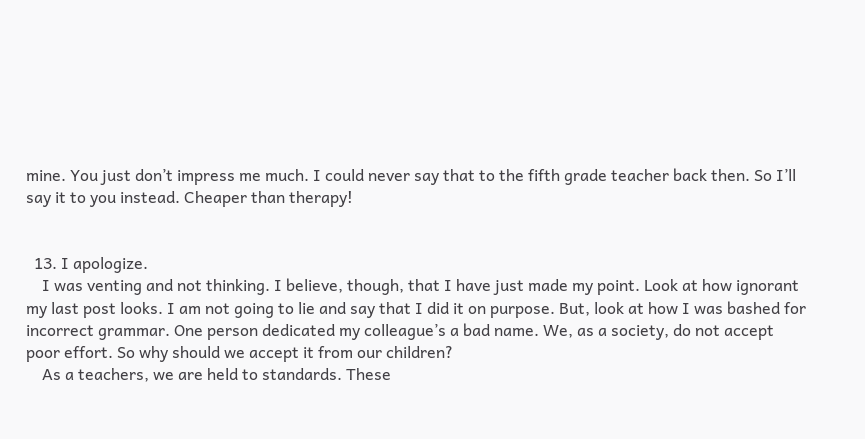mine. You just don’t impress me much. I could never say that to the fifth grade teacher back then. So I’ll say it to you instead. Cheaper than therapy!


  13. I apologize.
    I was venting and not thinking. I believe, though, that I have just made my point. Look at how ignorant my last post looks. I am not going to lie and say that I did it on purpose. But, look at how I was bashed for incorrect grammar. One person dedicated my colleague’s a bad name. We, as a society, do not accept poor effort. So why should we accept it from our children?
    As a teachers, we are held to standards. These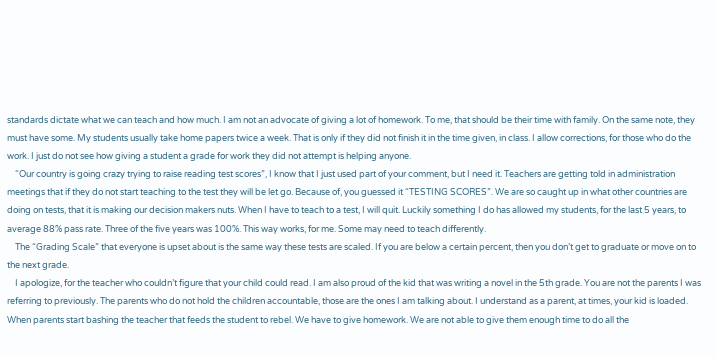standards dictate what we can teach and how much. I am not an advocate of giving a lot of homework. To me, that should be their time with family. On the same note, they must have some. My students usually take home papers twice a week. That is only if they did not finish it in the time given, in class. I allow corrections, for those who do the work. I just do not see how giving a student a grade for work they did not attempt is helping anyone.
    “Our country is going crazy trying to raise reading test scores”, I know that I just used part of your comment, but I need it. Teachers are getting told in administration meetings that if they do not start teaching to the test they will be let go. Because of, you guessed it “TESTING SCORES”. We are so caught up in what other countries are doing on tests, that it is making our decision makers nuts. When I have to teach to a test, I will quit. Luckily something I do has allowed my students, for the last 5 years, to average 88% pass rate. Three of the five years was 100%. This way works, for me. Some may need to teach differently.
    The “Grading Scale” that everyone is upset about is the same way these tests are scaled. If you are below a certain percent, then you don’t get to graduate or move on to the next grade.
    I apologize, for the teacher who couldn’t figure that your child could read. I am also proud of the kid that was writing a novel in the 5th grade. You are not the parents I was referring to previously. The parents who do not hold the children accountable, those are the ones I am talking about. I understand as a parent, at times, your kid is loaded. When parents start bashing the teacher that feeds the student to rebel. We have to give homework. We are not able to give them enough time to do all the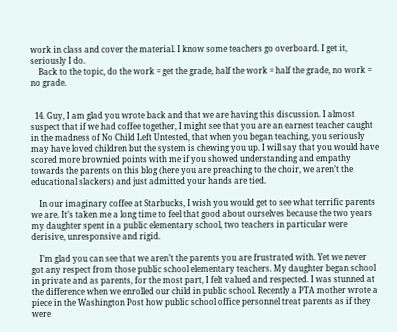work in class and cover the material. I know some teachers go overboard. I get it, seriously I do.
    Back to the topic, do the work = get the grade, half the work = half the grade, no work = no grade.


  14. Guy, I am glad you wrote back and that we are having this discussion. I almost suspect that if we had coffee together, I might see that you are an earnest teacher caught in the madness of No Child Left Untested, that when you began teaching, you seriously may have loved children but the system is chewing you up. I will say that you would have scored more brownied points with me if you showed understanding and empathy towards the parents on this blog (here you are preaching to the choir, we aren’t the educational slackers) and just admitted your hands are tied.

    In our imaginary coffee at Starbucks, I wish you would get to see what terrific parents we are. It’s taken me a long time to feel that good about ourselves because the two years my daughter spent in a public elementary school, two teachers in particular were derisive, unresponsive and rigid.

    I’m glad you can see that we aren’t the parents you are frustrated with. Yet we never got any respect from those public school elementary teachers. My daughter began school in private and as parents, for the most part, I felt valued and respected. I was stunned at the difference when we enrolled our child in public school. Recently a PTA mother wrote a piece in the Washington Post how public school office personnel treat parents as if they were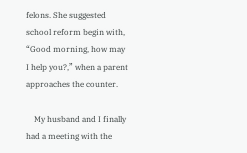felons. She suggested school reform begin with, “Good morning, how may I help you?,” when a parent approaches the counter.

    My husband and I finally had a meeting with the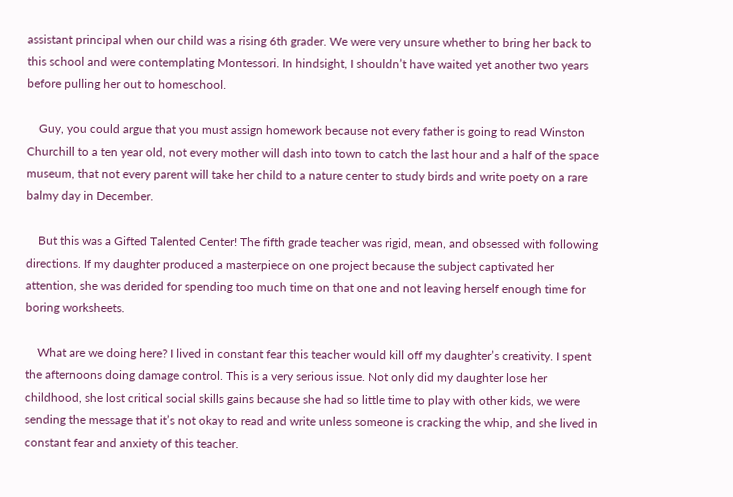assistant principal when our child was a rising 6th grader. We were very unsure whether to bring her back to this school and were contemplating Montessori. In hindsight, I shouldn’t have waited yet another two years before pulling her out to homeschool.

    Guy, you could argue that you must assign homework because not every father is going to read Winston Churchill to a ten year old, not every mother will dash into town to catch the last hour and a half of the space museum, that not every parent will take her child to a nature center to study birds and write poety on a rare balmy day in December.

    But this was a Gifted Talented Center! The fifth grade teacher was rigid, mean, and obsessed with following directions. If my daughter produced a masterpiece on one project because the subject captivated her attention, she was derided for spending too much time on that one and not leaving herself enough time for boring worksheets.

    What are we doing here? I lived in constant fear this teacher would kill off my daughter’s creativity. I spent the afternoons doing damage control. This is a very serious issue. Not only did my daughter lose her childhood, she lost critical social skills gains because she had so little time to play with other kids, we were sending the message that it’s not okay to read and write unless someone is cracking the whip, and she lived in constant fear and anxiety of this teacher.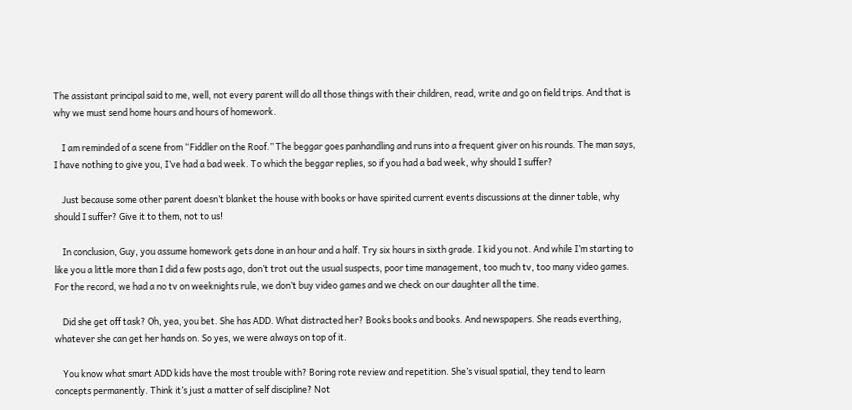The assistant principal said to me, well, not every parent will do all those things with their children, read, write and go on field trips. And that is why we must send home hours and hours of homework.

    I am reminded of a scene from “Fiddler on the Roof.” The beggar goes panhandling and runs into a frequent giver on his rounds. The man says, I have nothing to give you, I’ve had a bad week. To which the beggar replies, so if you had a bad week, why should I suffer?

    Just because some other parent doesn’t blanket the house with books or have spirited current events discussions at the dinner table, why should I suffer? Give it to them, not to us!

    In conclusion, Guy, you assume homework gets done in an hour and a half. Try six hours in sixth grade. I kid you not. And while I’m starting to like you a little more than I did a few posts ago, don’t trot out the usual suspects, poor time management, too much tv, too many video games. For the record, we had a no tv on weeknights rule, we don’t buy video games and we check on our daughter all the time.

    Did she get off task? Oh, yea, you bet. She has ADD. What distracted her? Books books and books. And newspapers. She reads everthing, whatever she can get her hands on. So yes, we were always on top of it.

    You know what smart ADD kids have the most trouble with? Boring rote review and repetition. She’s visual spatial, they tend to learn concepts permanently. Think it’s just a matter of self discipline? Not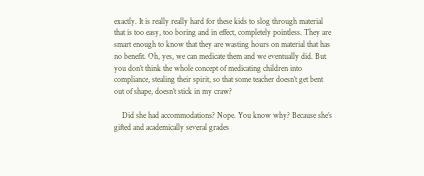exactly. It is really really hard for these kids to slog through material that is too easy, too boring and in effect, completely pointless. They are smart enough to know that they are wasting hours on material that has no benefit. Oh, yes, we can medicate them and we eventually did. But you don’t think the whole concept of medicating children into compliance, stealing their spirit, so that some teacher doesn’t get bent out of shape, doesn’t stick in my craw?

    Did she had accommodations? Nope. You know why? Because she’s gifted and academically several grades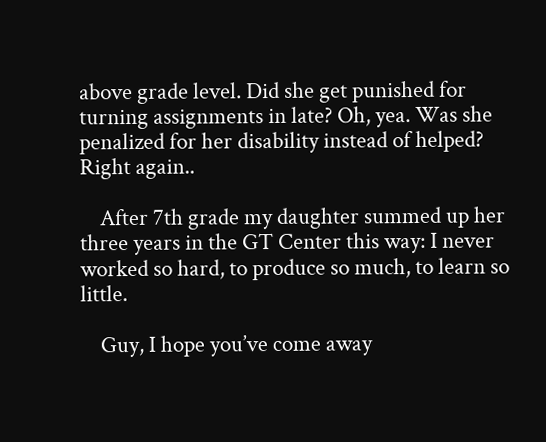above grade level. Did she get punished for turning assignments in late? Oh, yea. Was she penalized for her disability instead of helped? Right again..

    After 7th grade my daughter summed up her three years in the GT Center this way: I never worked so hard, to produce so much, to learn so little.

    Guy, I hope you’ve come away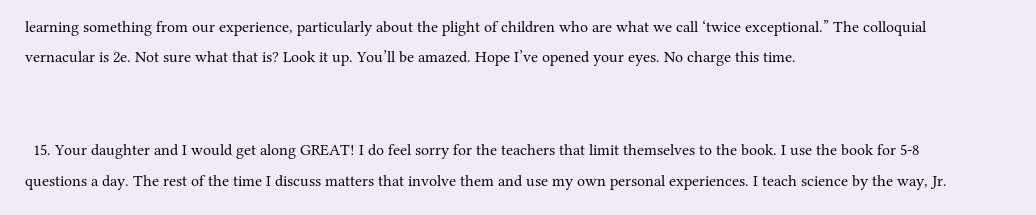learning something from our experience, particularly about the plight of children who are what we call ‘twice exceptional.” The colloquial vernacular is 2e. Not sure what that is? Look it up. You’ll be amazed. Hope I’ve opened your eyes. No charge this time.


  15. Your daughter and I would get along GREAT! I do feel sorry for the teachers that limit themselves to the book. I use the book for 5-8 questions a day. The rest of the time I discuss matters that involve them and use my own personal experiences. I teach science by the way, Jr.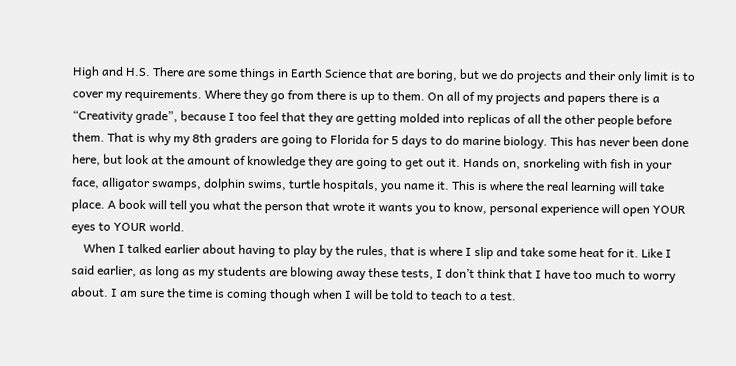High and H.S. There are some things in Earth Science that are boring, but we do projects and their only limit is to cover my requirements. Where they go from there is up to them. On all of my projects and papers there is a “Creativity grade”, because I too feel that they are getting molded into replicas of all the other people before them. That is why my 8th graders are going to Florida for 5 days to do marine biology. This has never been done here, but look at the amount of knowledge they are going to get out it. Hands on, snorkeling with fish in your face, alligator swamps, dolphin swims, turtle hospitals, you name it. This is where the real learning will take place. A book will tell you what the person that wrote it wants you to know, personal experience will open YOUR eyes to YOUR world.
    When I talked earlier about having to play by the rules, that is where I slip and take some heat for it. Like I said earlier, as long as my students are blowing away these tests, I don’t think that I have too much to worry about. I am sure the time is coming though when I will be told to teach to a test.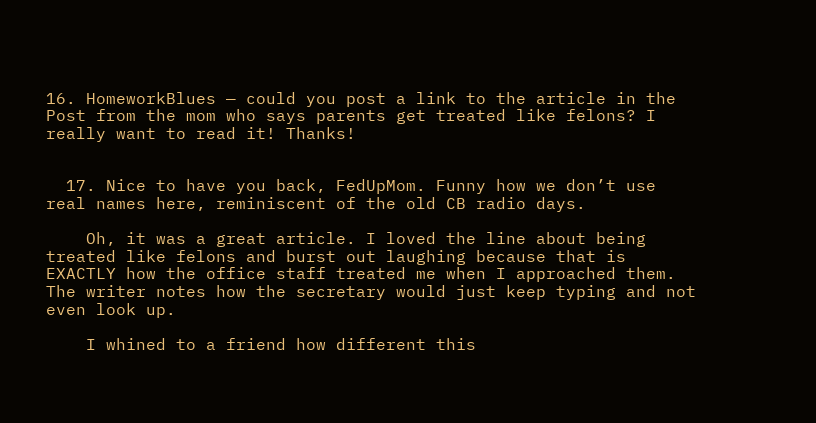16. HomeworkBlues — could you post a link to the article in the Post from the mom who says parents get treated like felons? I really want to read it! Thanks!


  17. Nice to have you back, FedUpMom. Funny how we don’t use real names here, reminiscent of the old CB radio days.

    Oh, it was a great article. I loved the line about being treated like felons and burst out laughing because that is EXACTLY how the office staff treated me when I approached them. The writer notes how the secretary would just keep typing and not even look up.

    I whined to a friend how different this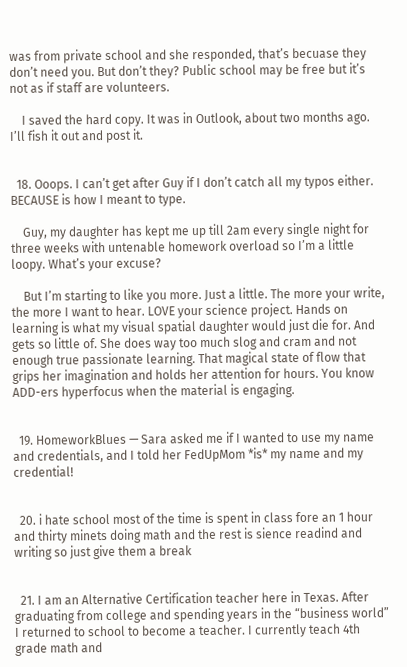was from private school and she responded, that’s becuase they don’t need you. But don’t they? Public school may be free but it’s not as if staff are volunteers.

    I saved the hard copy. It was in Outlook, about two months ago. I’ll fish it out and post it.


  18. Ooops. I can’t get after Guy if I don’t catch all my typos either. BECAUSE is how I meant to type.

    Guy, my daughter has kept me up till 2am every single night for three weeks with untenable homework overload so I’m a little loopy. What’s your excuse?

    But I’m starting to like you more. Just a little. The more your write, the more I want to hear. LOVE your science project. Hands on learning is what my visual spatial daughter would just die for. And gets so little of. She does way too much slog and cram and not enough true passionate learning. That magical state of flow that grips her imagination and holds her attention for hours. You know ADD-ers hyperfocus when the material is engaging.


  19. HomeworkBlues — Sara asked me if I wanted to use my name and credentials, and I told her FedUpMom *is* my name and my credential!


  20. i hate school most of the time is spent in class fore an 1 hour and thirty minets doing math and the rest is sience readind and writing so just give them a break


  21. I am an Alternative Certification teacher here in Texas. After graduating from college and spending years in the “business world” I returned to school to become a teacher. I currently teach 4th grade math and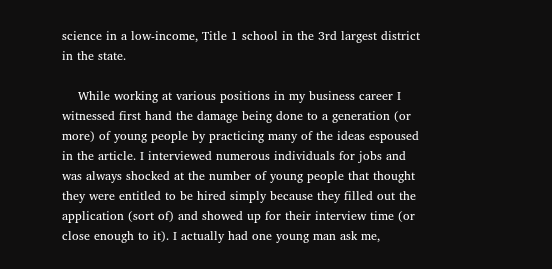science in a low-income, Title 1 school in the 3rd largest district in the state.

    While working at various positions in my business career I witnessed first hand the damage being done to a generation (or more) of young people by practicing many of the ideas espoused in the article. I interviewed numerous individuals for jobs and was always shocked at the number of young people that thought they were entitled to be hired simply because they filled out the application (sort of) and showed up for their interview time (or close enough to it). I actually had one young man ask me,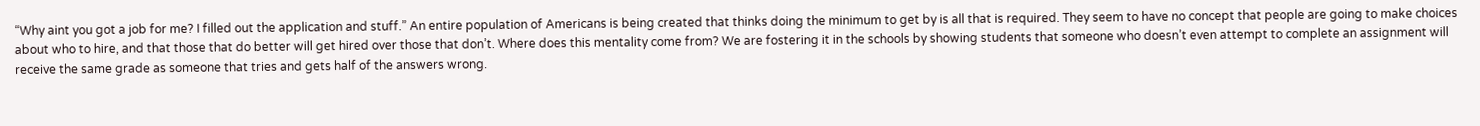“Why aint you got a job for me? I filled out the application and stuff.” An entire population of Americans is being created that thinks doing the minimum to get by is all that is required. They seem to have no concept that people are going to make choices about who to hire, and that those that do better will get hired over those that don’t. Where does this mentality come from? We are fostering it in the schools by showing students that someone who doesn’t even attempt to complete an assignment will receive the same grade as someone that tries and gets half of the answers wrong.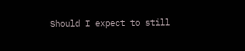Should I expect to still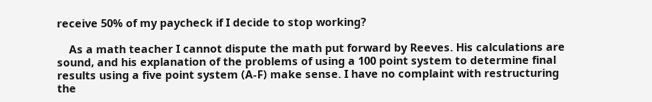receive 50% of my paycheck if I decide to stop working?

    As a math teacher I cannot dispute the math put forward by Reeves. His calculations are sound, and his explanation of the problems of using a 100 point system to determine final results using a five point system (A-F) make sense. I have no complaint with restructuring the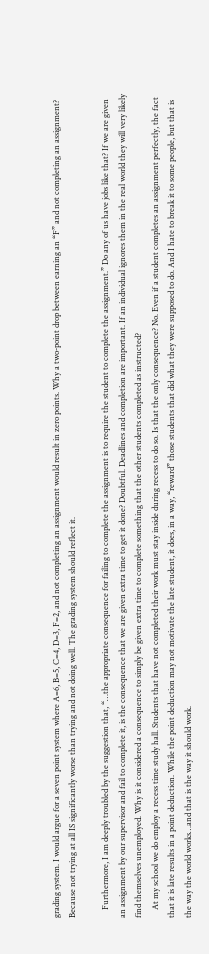grading system. I would argue for a seven point system where A=6, B=5, C=4, D=3, F=2, and not completing an assignment would result in zero points. Why a two-point drop between earning an “F” and not completing an assignment? Because not trying at all IS significantly worse than trying and not doing well. The grading system should reflect it.

    Furthermore, I am deeply troubled by the suggestion that, “…the appropriate consequence for failing to complete the assignment is to require the student to complete the assignment.” Do any of us have jobs like that? If we are given an assignment by our supervisor and fail to complete it, is the consequence that we are given extra time to get it done? Doubtful. Deadlines and completion are important. If an individual ignores them in the real world they will very likely find themselves unemployed. Why is it considered a consequence to simply be given extra time to complete something that the other students completed as instructed?
    At my school we do employ a recess time study hall. Students that have not completed their work must stay inside during recess to do so. Is that the only consequence? No. Even if a student completes an assignment perfectly, the fact that it is late results in a point deduction. While the point deduction may not motivate the late student, it does, in a way, “reward” those students that did what they were supposed to do. And I hate to break it to some people, but that is the way the world works…and that is the way it should work.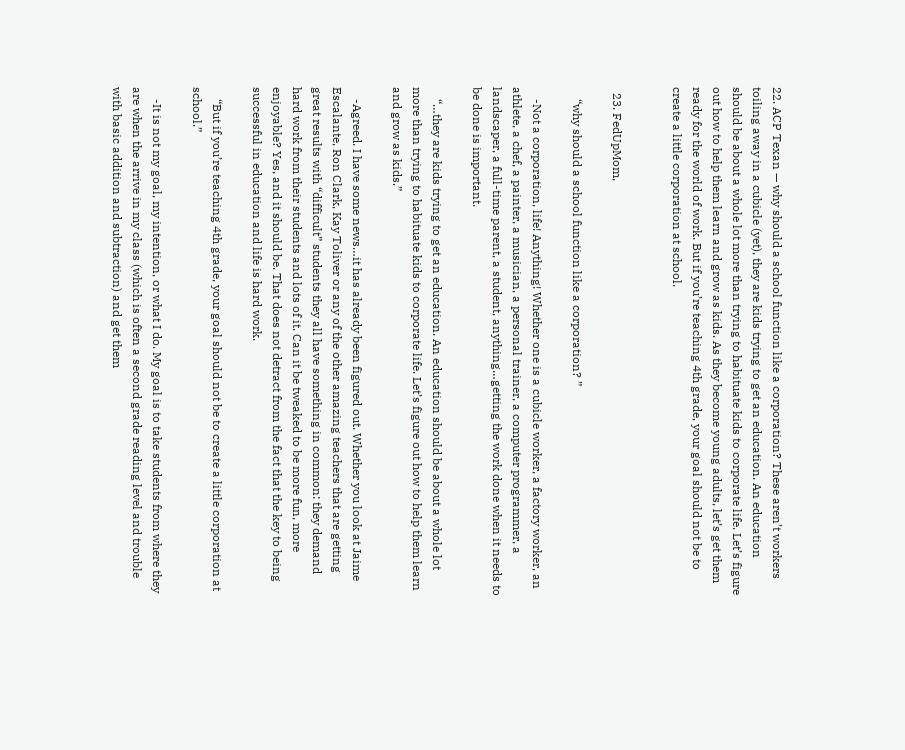22. ACP Texan — why should a school function like a corporation? These aren’t workers toiling away in a cubicle (yet), they are kids trying to get an education. An education should be about a whole lot more than trying to habituate kids to corporate life. Let’s figure out how to help them learn and grow as kids. As they become young adults, let’s get them ready for the world of work. But if you’re teaching 4th grade, your goal should not be to create a little corporation at school.


  23. FedUpMom,

    “why should a school function like a corporation? ”

    -Not a corporation, life! Anything! Whether one is a cubicle worker, a factory worker, an athlete, a chef, a painter, a musician, a personal trainer, a computer programmer, a landscaper, a full-time parent, a student, anything…getting the work done when it needs to be done is important.

    “…they are kids trying to get an education. An education should be about a whole lot more than trying to habituate kids to corporate life. Let’s figure out how to help them learn and grow as kids.”

    -Agreed. I have some news…it has already been figured out. Whether you look at Jaime Escalante, Ron Clark, Kay Toliver or any of the other amazing teachers that are getting great results with “difficult” students they all have something in common: they demand hard work from their students and lots of it. Can it be tweaked to be more fun, more enjoyable? Yes, and it should be. That does not detract from the fact that the key to being successful in education and life is hard work.

    “But if you’re teaching 4th grade, your goal should not be to create a little corporation at school.”

    -It is not my goal, my intention, or what I do. My goal is to take students from where they are when the arrive in my class (which is often a second grade reading level and trouble with basic addition and subtraction) and get them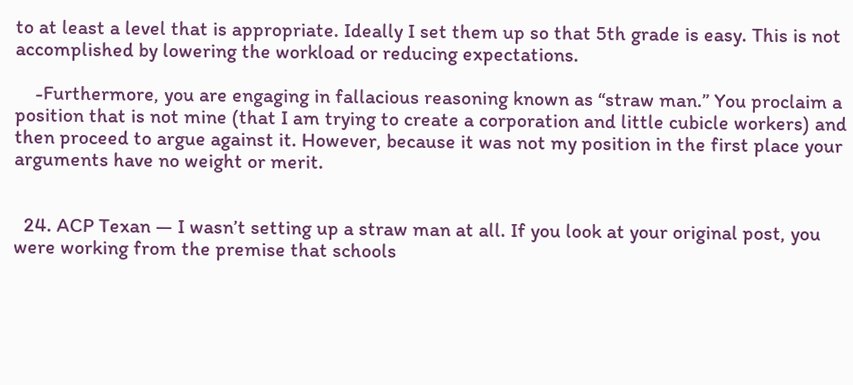to at least a level that is appropriate. Ideally I set them up so that 5th grade is easy. This is not accomplished by lowering the workload or reducing expectations.

    -Furthermore, you are engaging in fallacious reasoning known as “straw man.” You proclaim a position that is not mine (that I am trying to create a corporation and little cubicle workers) and then proceed to argue against it. However, because it was not my position in the first place your arguments have no weight or merit.


  24. ACP Texan — I wasn’t setting up a straw man at all. If you look at your original post, you were working from the premise that schools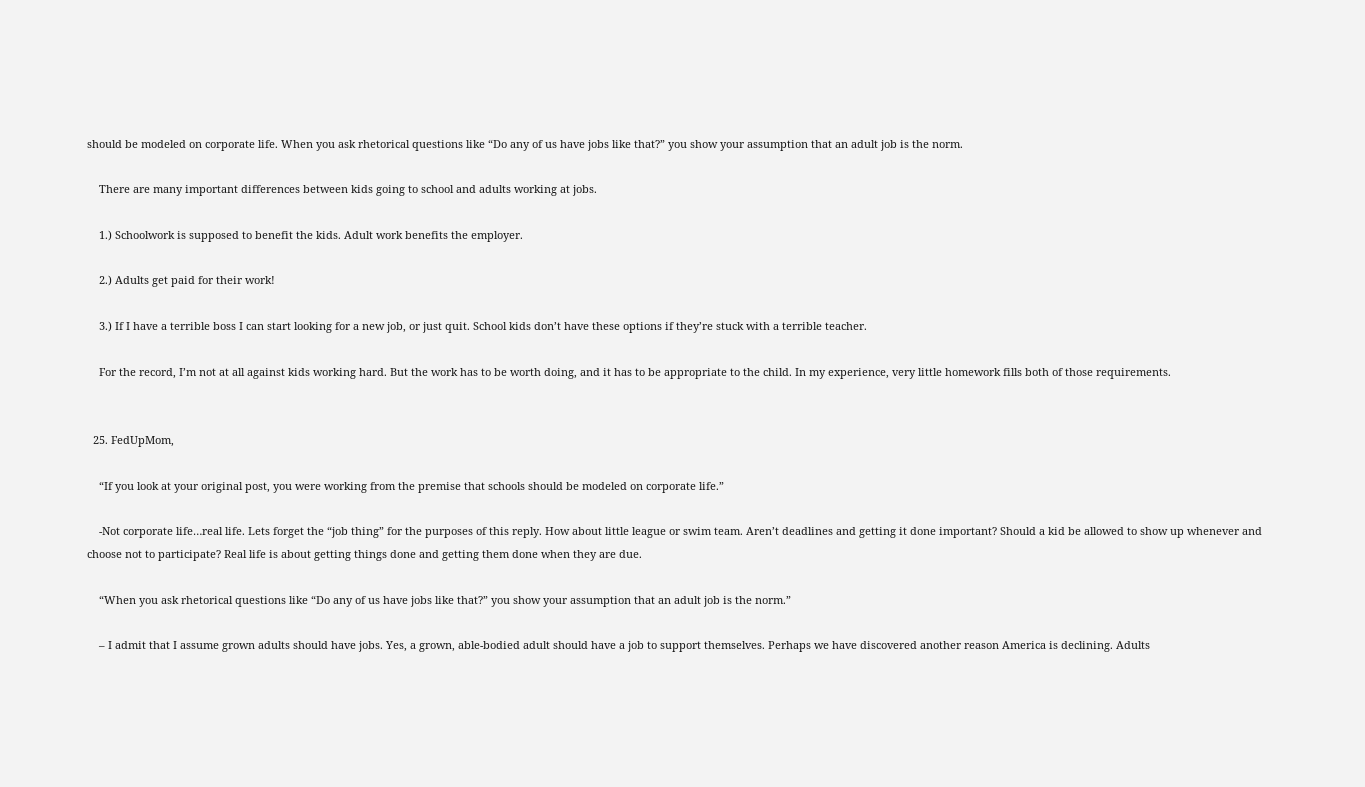should be modeled on corporate life. When you ask rhetorical questions like “Do any of us have jobs like that?” you show your assumption that an adult job is the norm.

    There are many important differences between kids going to school and adults working at jobs.

    1.) Schoolwork is supposed to benefit the kids. Adult work benefits the employer.

    2.) Adults get paid for their work!

    3.) If I have a terrible boss I can start looking for a new job, or just quit. School kids don’t have these options if they’re stuck with a terrible teacher.

    For the record, I’m not at all against kids working hard. But the work has to be worth doing, and it has to be appropriate to the child. In my experience, very little homework fills both of those requirements.


  25. FedUpMom,

    “If you look at your original post, you were working from the premise that schools should be modeled on corporate life.”

    -Not corporate life…real life. Lets forget the “job thing” for the purposes of this reply. How about little league or swim team. Aren’t deadlines and getting it done important? Should a kid be allowed to show up whenever and choose not to participate? Real life is about getting things done and getting them done when they are due.

    “When you ask rhetorical questions like “Do any of us have jobs like that?” you show your assumption that an adult job is the norm.”

    – I admit that I assume grown adults should have jobs. Yes, a grown, able-bodied adult should have a job to support themselves. Perhaps we have discovered another reason America is declining. Adults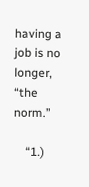having a job is no longer, “the norm.”

    “1.)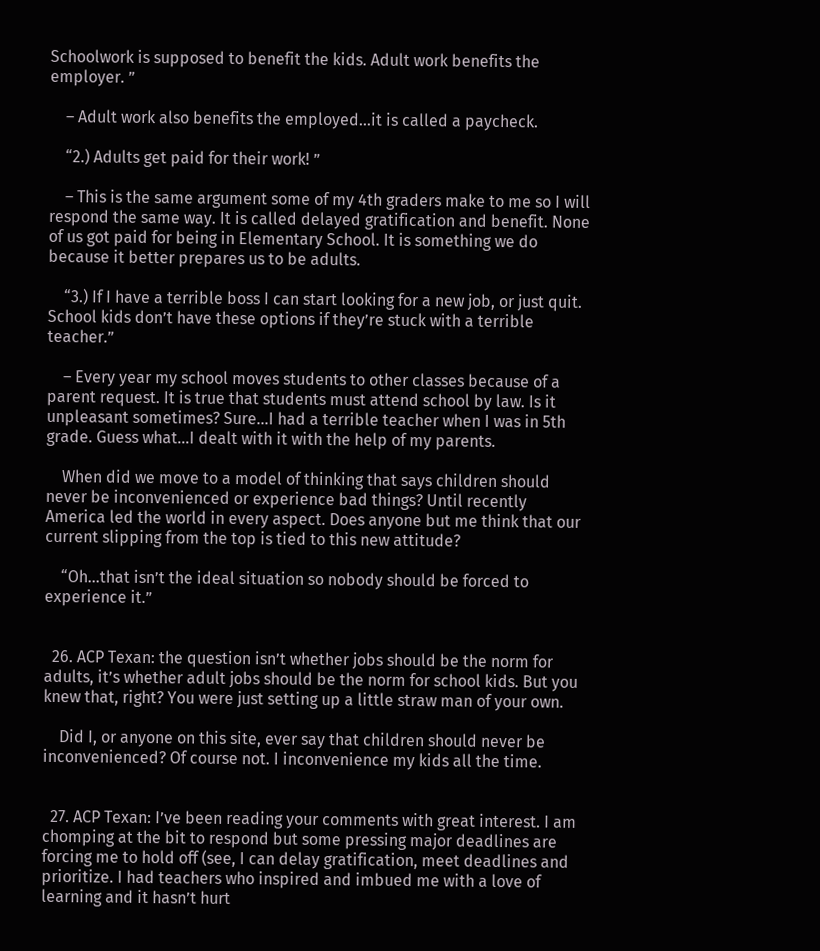Schoolwork is supposed to benefit the kids. Adult work benefits the employer. ”

    – Adult work also benefits the employed…it is called a paycheck.

    “2.) Adults get paid for their work! ”

    – This is the same argument some of my 4th graders make to me so I will respond the same way. It is called delayed gratification and benefit. None of us got paid for being in Elementary School. It is something we do because it better prepares us to be adults.

    “3.) If I have a terrible boss I can start looking for a new job, or just quit. School kids don’t have these options if they’re stuck with a terrible teacher.”

    – Every year my school moves students to other classes because of a parent request. It is true that students must attend school by law. Is it unpleasant sometimes? Sure…I had a terrible teacher when I was in 5th grade. Guess what…I dealt with it with the help of my parents.

    When did we move to a model of thinking that says children should never be inconvenienced or experience bad things? Until recently America led the world in every aspect. Does anyone but me think that our current slipping from the top is tied to this new attitude?

    “Oh…that isn’t the ideal situation so nobody should be forced to experience it.”


  26. ACP Texan: the question isn’t whether jobs should be the norm for adults, it’s whether adult jobs should be the norm for school kids. But you knew that, right? You were just setting up a little straw man of your own.

    Did I, or anyone on this site, ever say that children should never be inconvenienced? Of course not. I inconvenience my kids all the time.


  27. ACP Texan: I’ve been reading your comments with great interest. I am chomping at the bit to respond but some pressing major deadlines are forcing me to hold off (see, I can delay gratification, meet deadlines and prioritize. I had teachers who inspired and imbued me with a love of learning and it hasn’t hurt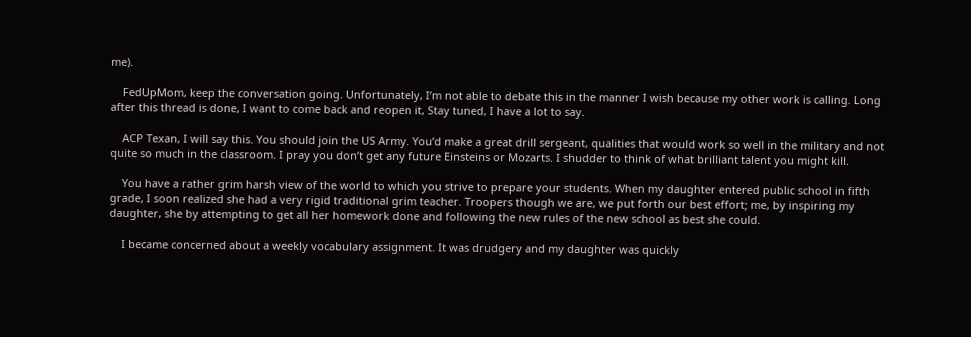me).

    FedUpMom, keep the conversation going. Unfortunately, I’m not able to debate this in the manner I wish because my other work is calling. Long after this thread is done, I want to come back and reopen it, Stay tuned, I have a lot to say.

    ACP Texan, I will say this. You should join the US Army. You’d make a great drill sergeant, qualities that would work so well in the military and not quite so much in the classroom. I pray you don’t get any future Einsteins or Mozarts. I shudder to think of what brilliant talent you might kill.

    You have a rather grim harsh view of the world to which you strive to prepare your students. When my daughter entered public school in fifth grade, I soon realized she had a very rigid traditional grim teacher. Troopers though we are, we put forth our best effort; me, by inspiring my daughter, she by attempting to get all her homework done and following the new rules of the new school as best she could.

    I became concerned about a weekly vocabulary assignment. It was drudgery and my daughter was quickly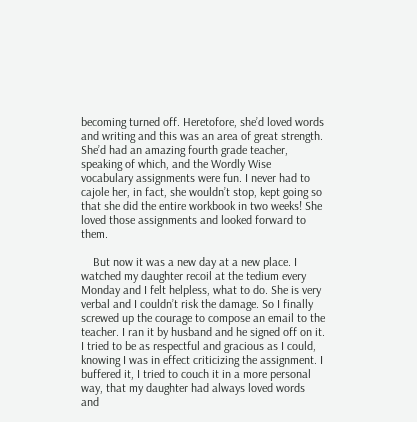becoming turned off. Heretofore, she’d loved words and writing and this was an area of great strength. She’d had an amazing fourth grade teacher, speaking of which, and the Wordly Wise vocabulary assignments were fun. I never had to cajole her, in fact, she wouldn’t stop, kept going so that she did the entire workbook in two weeks! She loved those assignments and looked forward to them.

    But now it was a new day at a new place. I watched my daughter recoil at the tedium every Monday and I felt helpless, what to do. She is very verbal and I couldn’t risk the damage. So I finally screwed up the courage to compose an email to the teacher. I ran it by husband and he signed off on it. I tried to be as respectful and gracious as I could, knowing I was in effect criticizing the assignment. I buffered it, I tried to couch it in a more personal way, that my daughter had always loved words and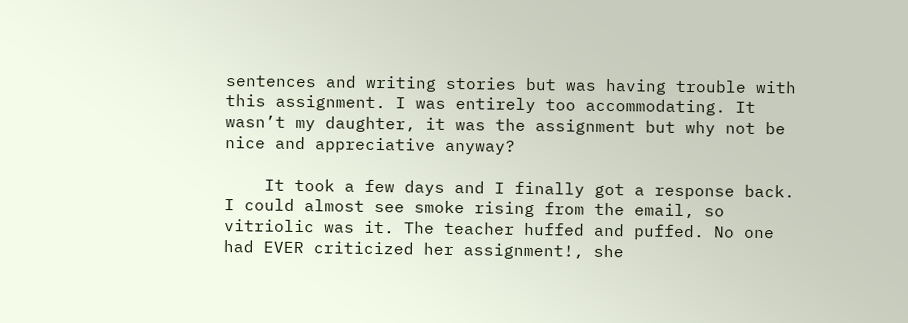sentences and writing stories but was having trouble with this assignment. I was entirely too accommodating. It wasn’t my daughter, it was the assignment but why not be nice and appreciative anyway?

    It took a few days and I finally got a response back. I could almost see smoke rising from the email, so vitriolic was it. The teacher huffed and puffed. No one had EVER criticized her assignment!, she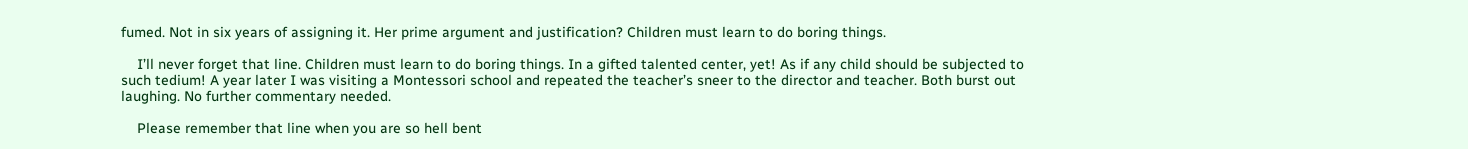fumed. Not in six years of assigning it. Her prime argument and justification? Children must learn to do boring things.

    I’ll never forget that line. Children must learn to do boring things. In a gifted talented center, yet! As if any child should be subjected to such tedium! A year later I was visiting a Montessori school and repeated the teacher’s sneer to the director and teacher. Both burst out laughing. No further commentary needed.

    Please remember that line when you are so hell bent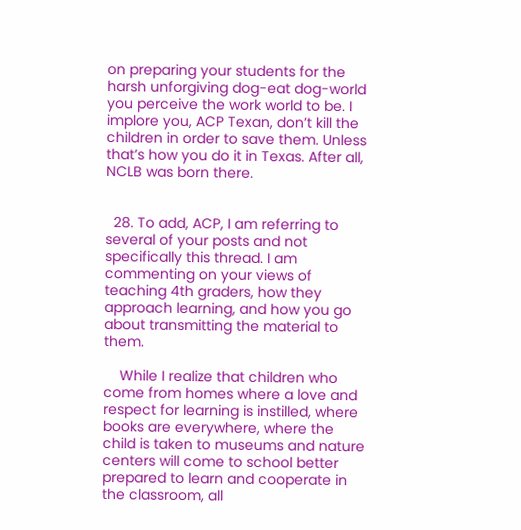on preparing your students for the harsh unforgiving dog-eat dog-world you perceive the work world to be. I implore you, ACP Texan, don’t kill the children in order to save them. Unless that’s how you do it in Texas. After all, NCLB was born there.


  28. To add, ACP, I am referring to several of your posts and not specifically this thread. I am commenting on your views of teaching 4th graders, how they approach learning, and how you go about transmitting the material to them.

    While I realize that children who come from homes where a love and respect for learning is instilled, where books are everywhere, where the child is taken to museums and nature centers will come to school better prepared to learn and cooperate in the classroom, all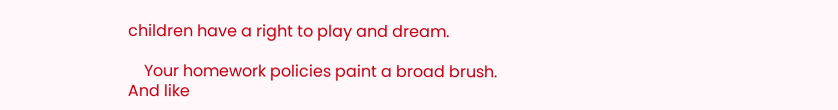children have a right to play and dream.

    Your homework policies paint a broad brush. And like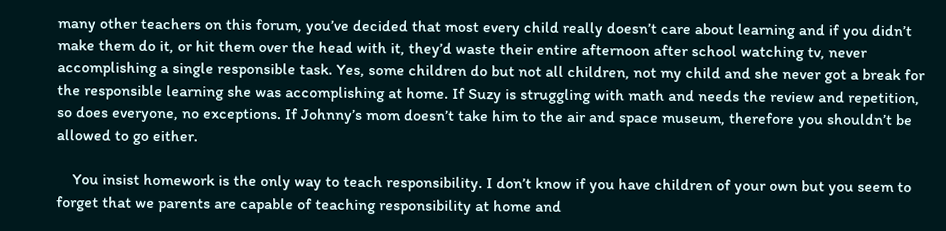many other teachers on this forum, you’ve decided that most every child really doesn’t care about learning and if you didn’t make them do it, or hit them over the head with it, they’d waste their entire afternoon after school watching tv, never accomplishing a single responsible task. Yes, some children do but not all children, not my child and she never got a break for the responsible learning she was accomplishing at home. If Suzy is struggling with math and needs the review and repetition, so does everyone, no exceptions. If Johnny’s mom doesn’t take him to the air and space museum, therefore you shouldn’t be allowed to go either.

    You insist homework is the only way to teach responsibility. I don’t know if you have children of your own but you seem to forget that we parents are capable of teaching responsibility at home and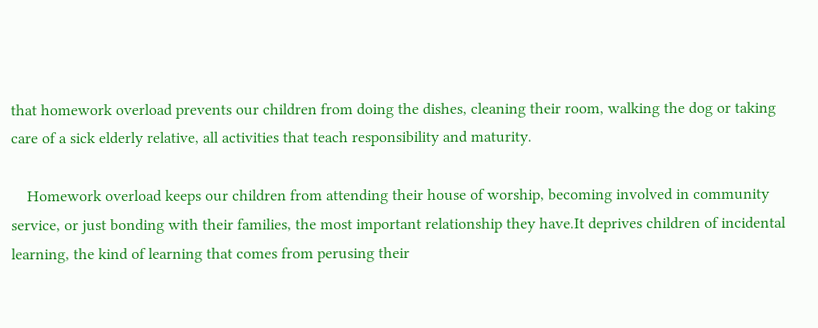that homework overload prevents our children from doing the dishes, cleaning their room, walking the dog or taking care of a sick elderly relative, all activities that teach responsibility and maturity.

    Homework overload keeps our children from attending their house of worship, becoming involved in community service, or just bonding with their families, the most important relationship they have.It deprives children of incidental learning, the kind of learning that comes from perusing their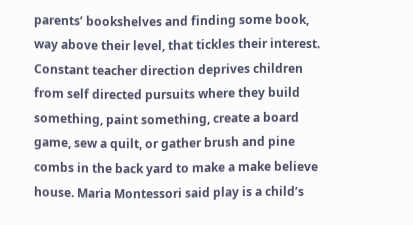parents’ bookshelves and finding some book, way above their level, that tickles their interest. Constant teacher direction deprives children from self directed pursuits where they build something, paint something, create a board game, sew a quilt, or gather brush and pine combs in the back yard to make a make believe house. Maria Montessori said play is a child’s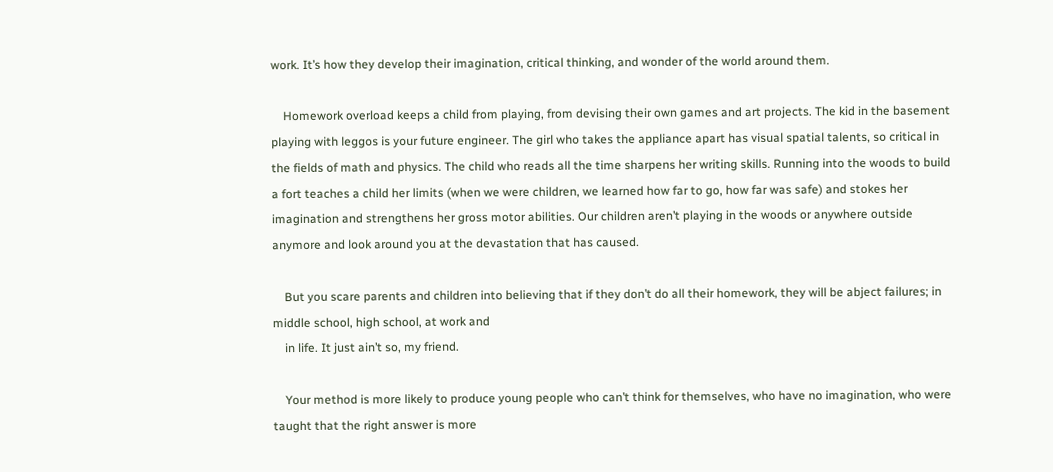work. It’s how they develop their imagination, critical thinking, and wonder of the world around them.

    Homework overload keeps a child from playing, from devising their own games and art projects. The kid in the basement playing with leggos is your future engineer. The girl who takes the appliance apart has visual spatial talents, so critical in the fields of math and physics. The child who reads all the time sharpens her writing skills. Running into the woods to build a fort teaches a child her limits (when we were children, we learned how far to go, how far was safe) and stokes her imagination and strengthens her gross motor abilities. Our children aren’t playing in the woods or anywhere outside anymore and look around you at the devastation that has caused.

    But you scare parents and children into believing that if they don’t do all their homework, they will be abject failures; in middle school, high school, at work and
    in life. It just ain’t so, my friend.

    Your method is more likely to produce young people who can’t think for themselves, who have no imagination, who were taught that the right answer is more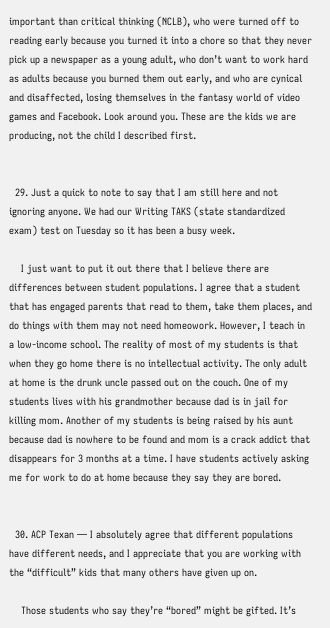important than critical thinking (NCLB), who were turned off to reading early because you turned it into a chore so that they never pick up a newspaper as a young adult, who don’t want to work hard as adults because you burned them out early, and who are cynical and disaffected, losing themselves in the fantasy world of video games and Facebook. Look around you. These are the kids we are producing, not the child I described first.


  29. Just a quick to note to say that I am still here and not ignoring anyone. We had our Writing TAKS (state standardized exam) test on Tuesday so it has been a busy week.

    I just want to put it out there that I believe there are differences between student populations. I agree that a student that has engaged parents that read to them, take them places, and do things with them may not need homeowork. However, I teach in a low-income school. The reality of most of my students is that when they go home there is no intellectual activity. The only adult at home is the drunk uncle passed out on the couch. One of my students lives with his grandmother because dad is in jail for killing mom. Another of my students is being raised by his aunt because dad is nowhere to be found and mom is a crack addict that disappears for 3 months at a time. I have students actively asking me for work to do at home because they say they are bored.


  30. ACP Texan — I absolutely agree that different populations have different needs, and I appreciate that you are working with the “difficult” kids that many others have given up on.

    Those students who say they’re “bored” might be gifted. It’s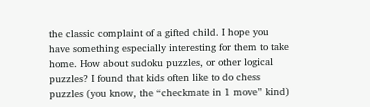the classic complaint of a gifted child. I hope you have something especially interesting for them to take home. How about sudoku puzzles, or other logical puzzles? I found that kids often like to do chess puzzles (you know, the “checkmate in 1 move” kind)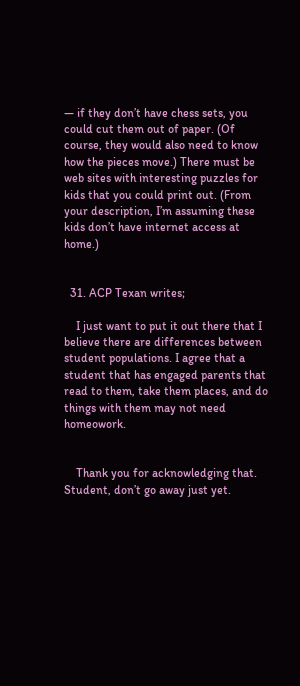— if they don’t have chess sets, you could cut them out of paper. (Of course, they would also need to know how the pieces move.) There must be web sites with interesting puzzles for kids that you could print out. (From your description, I’m assuming these kids don’t have internet access at home.)


  31. ACP Texan writes;

    I just want to put it out there that I believe there are differences between student populations. I agree that a student that has engaged parents that read to them, take them places, and do things with them may not need homeowork.


    Thank you for acknowledging that. Student, don’t go away just yet.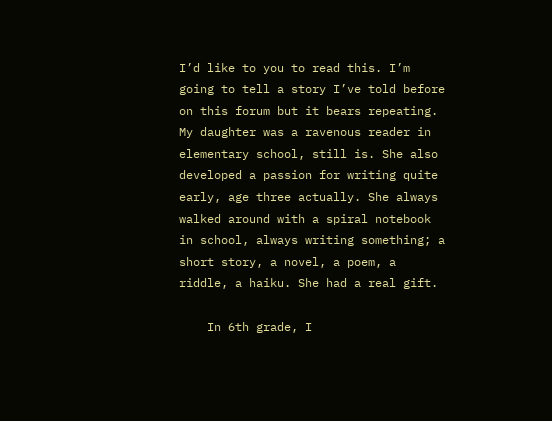I’d like to you to read this. I’m going to tell a story I’ve told before on this forum but it bears repeating. My daughter was a ravenous reader in elementary school, still is. She also developed a passion for writing quite early, age three actually. She always walked around with a spiral notebook in school, always writing something; a short story, a novel, a poem, a riddle, a haiku. She had a real gift.

    In 6th grade, I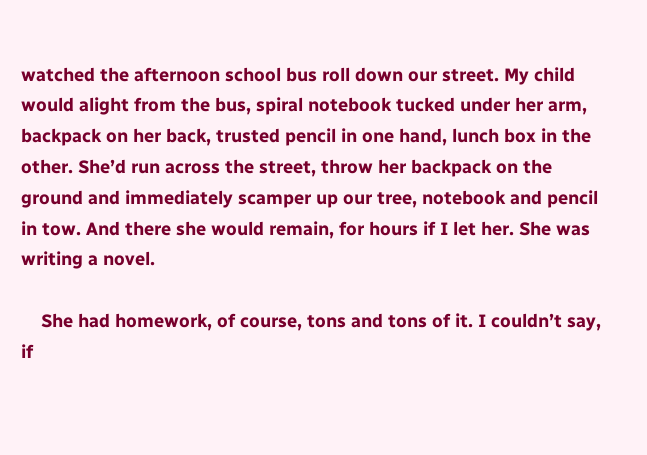watched the afternoon school bus roll down our street. My child would alight from the bus, spiral notebook tucked under her arm, backpack on her back, trusted pencil in one hand, lunch box in the other. She’d run across the street, throw her backpack on the ground and immediately scamper up our tree, notebook and pencil in tow. And there she would remain, for hours if I let her. She was writing a novel.

    She had homework, of course, tons and tons of it. I couldn’t say, if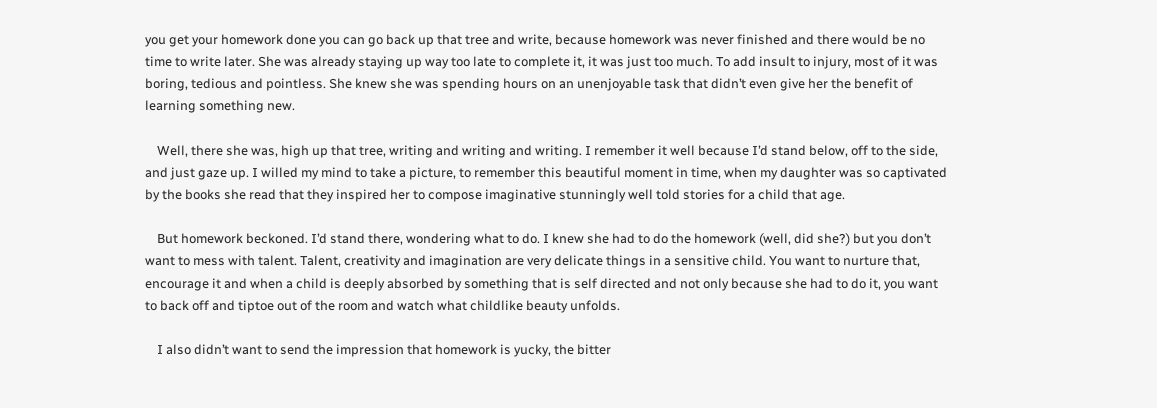you get your homework done you can go back up that tree and write, because homework was never finished and there would be no time to write later. She was already staying up way too late to complete it, it was just too much. To add insult to injury, most of it was boring, tedious and pointless. She knew she was spending hours on an unenjoyable task that didn’t even give her the benefit of learning something new.

    Well, there she was, high up that tree, writing and writing and writing. I remember it well because I’d stand below, off to the side, and just gaze up. I willed my mind to take a picture, to remember this beautiful moment in time, when my daughter was so captivated by the books she read that they inspired her to compose imaginative stunningly well told stories for a child that age.

    But homework beckoned. I’d stand there, wondering what to do. I knew she had to do the homework (well, did she?) but you don’t want to mess with talent. Talent, creativity and imagination are very delicate things in a sensitive child. You want to nurture that, encourage it and when a child is deeply absorbed by something that is self directed and not only because she had to do it, you want to back off and tiptoe out of the room and watch what childlike beauty unfolds.

    I also didn’t want to send the impression that homework is yucky, the bitter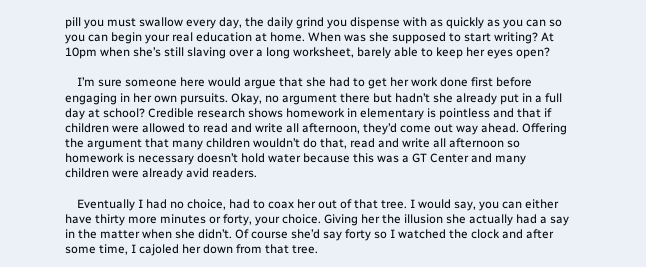pill you must swallow every day, the daily grind you dispense with as quickly as you can so you can begin your real education at home. When was she supposed to start writing? At 10pm when she’s still slaving over a long worksheet, barely able to keep her eyes open?

    I’m sure someone here would argue that she had to get her work done first before engaging in her own pursuits. Okay, no argument there but hadn’t she already put in a full day at school? Credible research shows homework in elementary is pointless and that if children were allowed to read and write all afternoon, they’d come out way ahead. Offering the argument that many children wouldn’t do that, read and write all afternoon so homework is necessary doesn’t hold water because this was a GT Center and many children were already avid readers.

    Eventually I had no choice, had to coax her out of that tree. I would say, you can either have thirty more minutes or forty, your choice. Giving her the illusion she actually had a say in the matter when she didn’t. Of course she’d say forty so I watched the clock and after some time, I cajoled her down from that tree.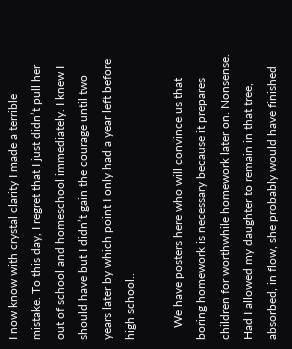I now know with crystal clarity I made a terrible mistake. To this day, I regret that I just didn’t pull her out of school and homeschool immediately. I knew I should have but I didn’t gain the courage until two years later by which point I only had a year left before high school..

    We have posters here who will convince us that boring homework is necessary because it prepares children for worthwhile homework later on. Nonsense. Had I allowed my daughter to remain in that tree, absorbed, in flow, she probably would have finished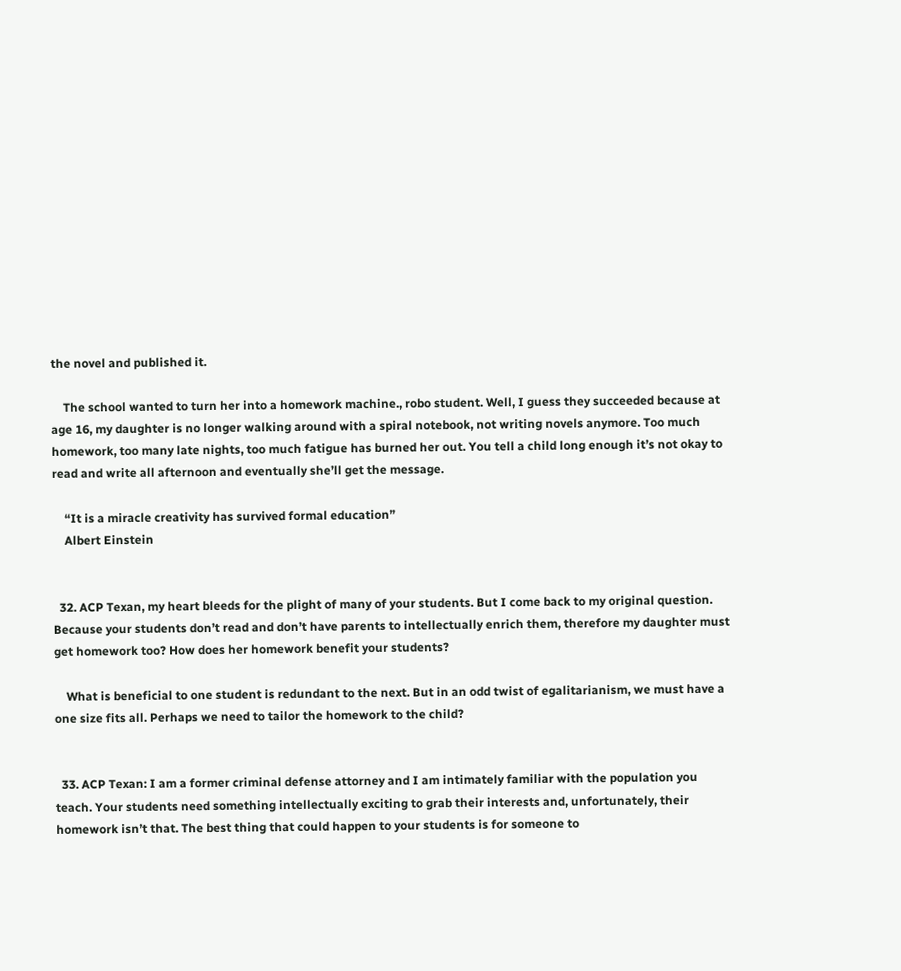the novel and published it.

    The school wanted to turn her into a homework machine., robo student. Well, I guess they succeeded because at age 16, my daughter is no longer walking around with a spiral notebook, not writing novels anymore. Too much homework, too many late nights, too much fatigue has burned her out. You tell a child long enough it’s not okay to read and write all afternoon and eventually she’ll get the message.

    “It is a miracle creativity has survived formal education”
    Albert Einstein


  32. ACP Texan, my heart bleeds for the plight of many of your students. But I come back to my original question. Because your students don’t read and don’t have parents to intellectually enrich them, therefore my daughter must get homework too? How does her homework benefit your students?

    What is beneficial to one student is redundant to the next. But in an odd twist of egalitarianism, we must have a one size fits all. Perhaps we need to tailor the homework to the child?


  33. ACP Texan: I am a former criminal defense attorney and I am intimately familiar with the population you teach. Your students need something intellectually exciting to grab their interests and, unfortunately, their homework isn’t that. The best thing that could happen to your students is for someone to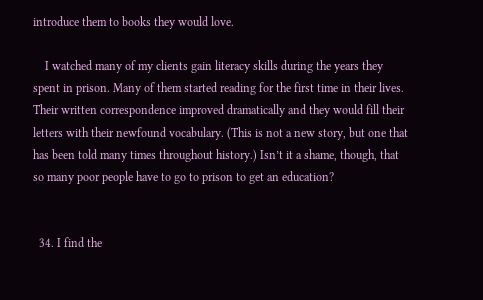introduce them to books they would love.

    I watched many of my clients gain literacy skills during the years they spent in prison. Many of them started reading for the first time in their lives. Their written correspondence improved dramatically and they would fill their letters with their newfound vocabulary. (This is not a new story, but one that has been told many times throughout history.) Isn’t it a shame, though, that so many poor people have to go to prison to get an education?


  34. I find the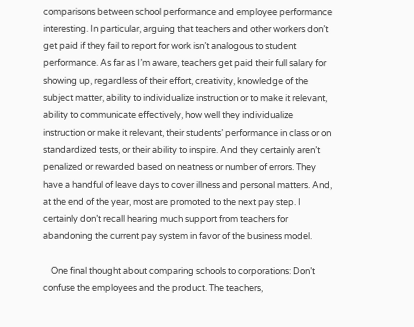comparisons between school performance and employee performance interesting. In particular, arguing that teachers and other workers don’t get paid if they fail to report for work isn’t analogous to student performance. As far as I’m aware, teachers get paid their full salary for showing up, regardless of their effort, creativity, knowledge of the subject matter, ability to individualize instruction or to make it relevant, ability to communicate effectively, how well they individualize instruction or make it relevant, their students’ performance in class or on standardized tests, or their ability to inspire. And they certainly aren’t penalized or rewarded based on neatness or number of errors. They have a handful of leave days to cover illness and personal matters. And, at the end of the year, most are promoted to the next pay step. I certainly don’t recall hearing much support from teachers for abandoning the current pay system in favor of the business model.

    One final thought about comparing schools to corporations: Don’t confuse the employees and the product. The teachers,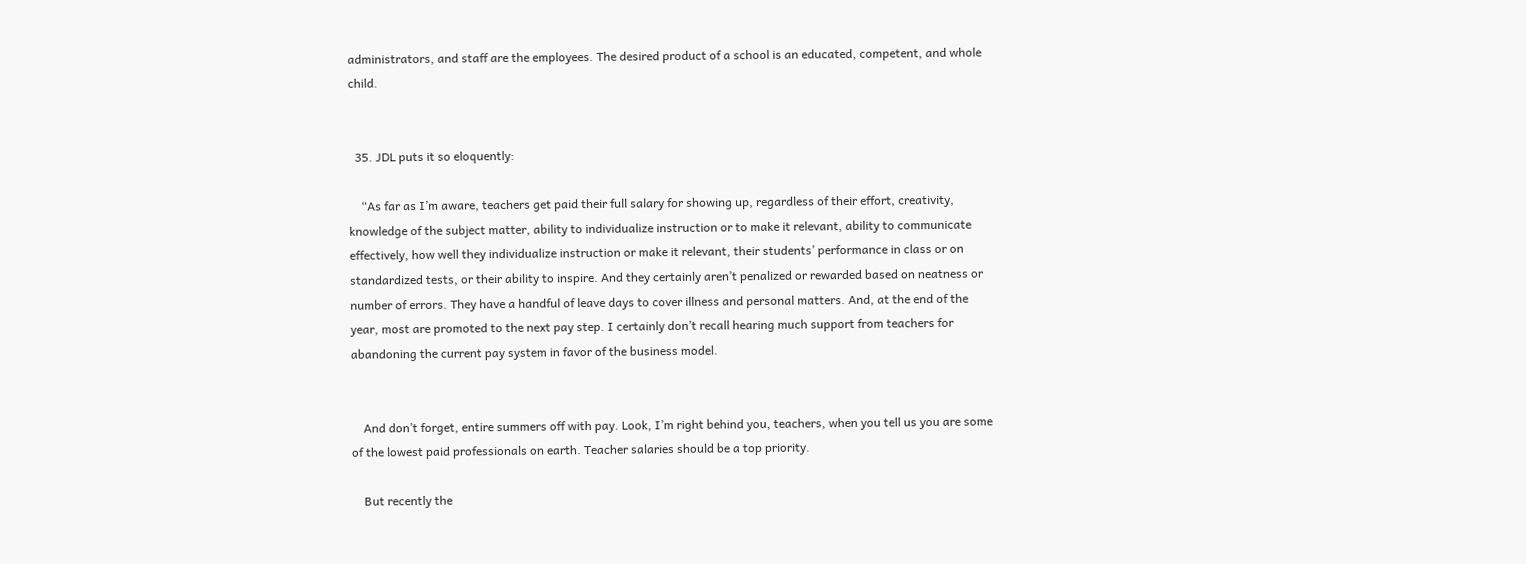administrators, and staff are the employees. The desired product of a school is an educated, competent, and whole child.


  35. JDL puts it so eloquently:

    “As far as I’m aware, teachers get paid their full salary for showing up, regardless of their effort, creativity, knowledge of the subject matter, ability to individualize instruction or to make it relevant, ability to communicate effectively, how well they individualize instruction or make it relevant, their students’ performance in class or on standardized tests, or their ability to inspire. And they certainly aren’t penalized or rewarded based on neatness or number of errors. They have a handful of leave days to cover illness and personal matters. And, at the end of the year, most are promoted to the next pay step. I certainly don’t recall hearing much support from teachers for abandoning the current pay system in favor of the business model.


    And don’t forget, entire summers off with pay. Look, I’m right behind you, teachers, when you tell us you are some of the lowest paid professionals on earth. Teacher salaries should be a top priority.

    But recently the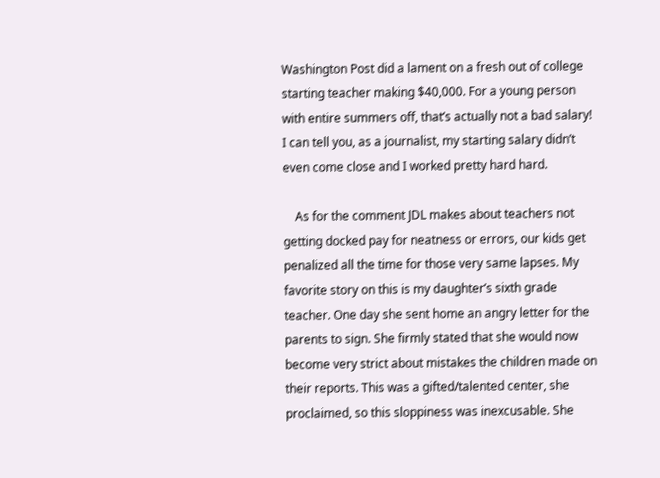Washington Post did a lament on a fresh out of college starting teacher making $40,000. For a young person with entire summers off, that’s actually not a bad salary! I can tell you, as a journalist, my starting salary didn’t even come close and I worked pretty hard hard.

    As for the comment JDL makes about teachers not getting docked pay for neatness or errors, our kids get penalized all the time for those very same lapses. My favorite story on this is my daughter’s sixth grade teacher. One day she sent home an angry letter for the parents to sign. She firmly stated that she would now become very strict about mistakes the children made on their reports. This was a gifted/talented center, she proclaimed, so this sloppiness was inexcusable. She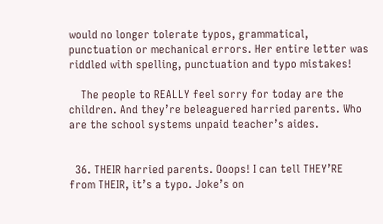would no longer tolerate typos, grammatical, punctuation or mechanical errors. Her entire letter was riddled with spelling, punctuation and typo mistakes!

    The people to REALLY feel sorry for today are the children. And they’re beleaguered harried parents. Who are the school systems unpaid teacher’s aides.


  36. THEIR harried parents. Ooops! I can tell THEY’RE from THEIR, it’s a typo. Joke’s on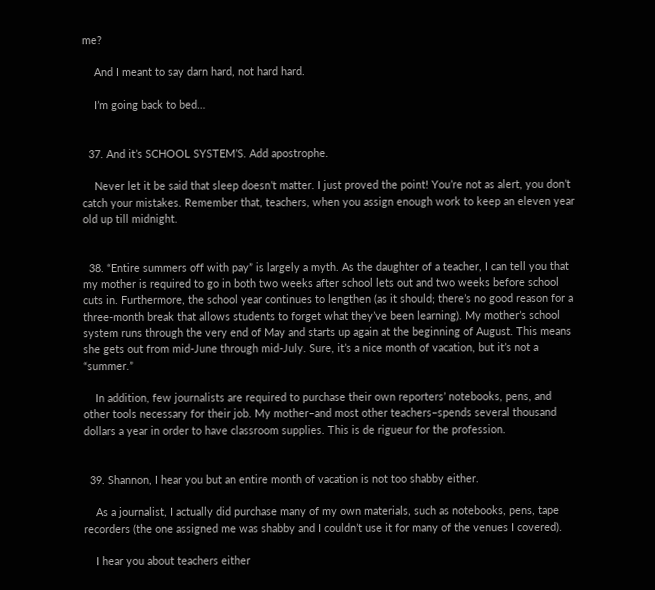me?

    And I meant to say darn hard, not hard hard.

    I’m going back to bed…


  37. And it’s SCHOOL SYSTEM’S. Add apostrophe.

    Never let it be said that sleep doesn’t matter. I just proved the point! You’re not as alert, you don’t catch your mistakes. Remember that, teachers, when you assign enough work to keep an eleven year old up till midnight.


  38. “Entire summers off with pay” is largely a myth. As the daughter of a teacher, I can tell you that my mother is required to go in both two weeks after school lets out and two weeks before school cuts in. Furthermore, the school year continues to lengthen (as it should; there’s no good reason for a three-month break that allows students to forget what they’ve been learning). My mother’s school system runs through the very end of May and starts up again at the beginning of August. This means she gets out from mid-June through mid-July. Sure, it’s a nice month of vacation, but it’s not a “summer.”

    In addition, few journalists are required to purchase their own reporters’ notebooks, pens, and other tools necessary for their job. My mother–and most other teachers–spends several thousand dollars a year in order to have classroom supplies. This is de rigueur for the profession.


  39. Shannon, I hear you but an entire month of vacation is not too shabby either.

    As a journalist, I actually did purchase many of my own materials, such as notebooks, pens, tape recorders (the one assigned me was shabby and I couldn’t use it for many of the venues I covered).

    I hear you about teachers either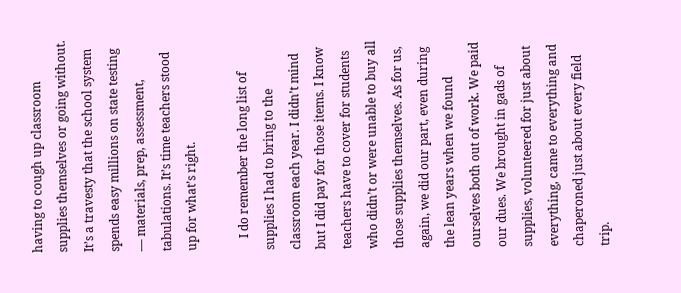having to cough up classroom supplies themselves or going without. It’s a travesty that the school system spends easy millions on state testing — materials, prep, assessment, tabulations. It’s time teachers stood up for what’s right.

    I do remember the long list of supplies I had to bring to the classroom each year. I didn’t mind but I did pay for those items. I know teachers have to cover for students who didn’t or were unable to buy all those supplies themselves. As for us, again, we did our part, even during the lean years when we found ourselves both out of work. We paid our dues. We brought in gads of supplies, volunteered for just about everything, came to everything and chaperoned just about every field trip.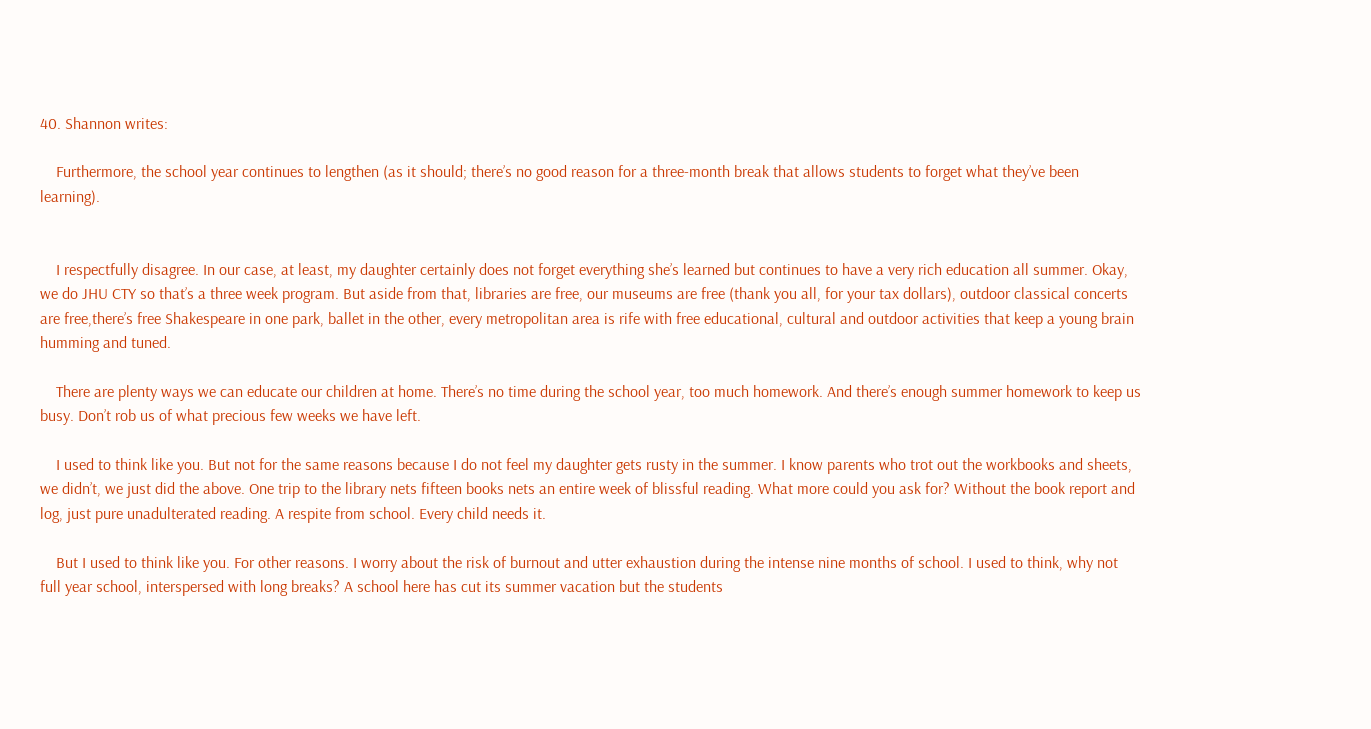40. Shannon writes:

    Furthermore, the school year continues to lengthen (as it should; there’s no good reason for a three-month break that allows students to forget what they’ve been learning).


    I respectfully disagree. In our case, at least, my daughter certainly does not forget everything she’s learned but continues to have a very rich education all summer. Okay, we do JHU CTY so that’s a three week program. But aside from that, libraries are free, our museums are free (thank you all, for your tax dollars), outdoor classical concerts are free,there’s free Shakespeare in one park, ballet in the other, every metropolitan area is rife with free educational, cultural and outdoor activities that keep a young brain humming and tuned.

    There are plenty ways we can educate our children at home. There’s no time during the school year, too much homework. And there’s enough summer homework to keep us busy. Don’t rob us of what precious few weeks we have left.

    I used to think like you. But not for the same reasons because I do not feel my daughter gets rusty in the summer. I know parents who trot out the workbooks and sheets, we didn’t, we just did the above. One trip to the library nets fifteen books nets an entire week of blissful reading. What more could you ask for? Without the book report and log, just pure unadulterated reading. A respite from school. Every child needs it.

    But I used to think like you. For other reasons. I worry about the risk of burnout and utter exhaustion during the intense nine months of school. I used to think, why not full year school, interspersed with long breaks? A school here has cut its summer vacation but the students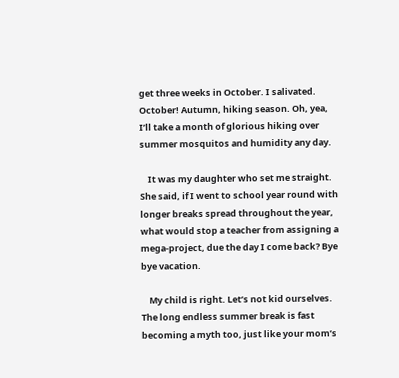get three weeks in October. I salivated. October! Autumn, hiking season. Oh, yea, I’ll take a month of glorious hiking over summer mosquitos and humidity any day.

    It was my daughter who set me straight. She said, if I went to school year round with longer breaks spread throughout the year, what would stop a teacher from assigning a mega-project, due the day I come back? Bye bye vacation.

    My child is right. Let’s not kid ourselves. The long endless summer break is fast becoming a myth too, just like your mom’s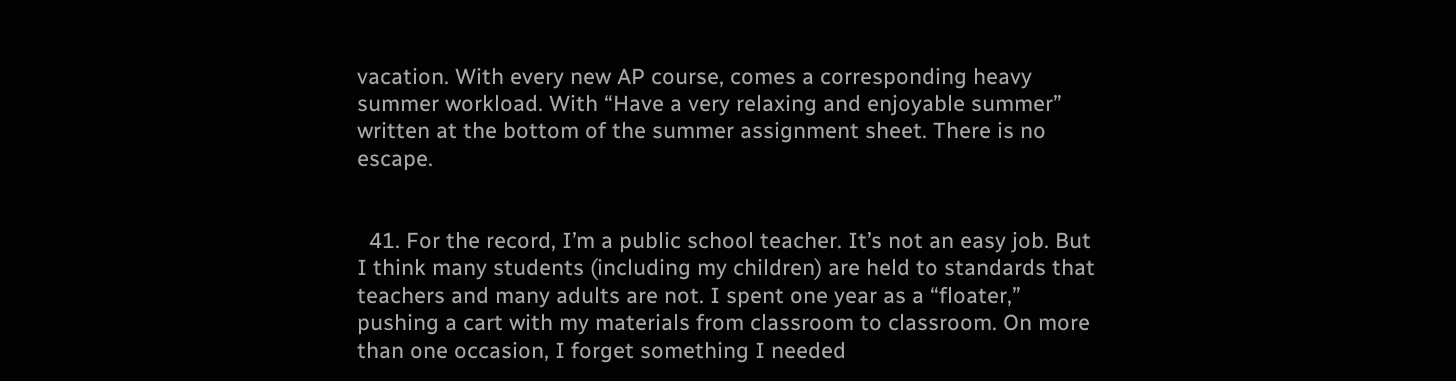vacation. With every new AP course, comes a corresponding heavy summer workload. With “Have a very relaxing and enjoyable summer” written at the bottom of the summer assignment sheet. There is no escape.


  41. For the record, I’m a public school teacher. It’s not an easy job. But I think many students (including my children) are held to standards that teachers and many adults are not. I spent one year as a “floater,” pushing a cart with my materials from classroom to classroom. On more than one occasion, I forget something I needed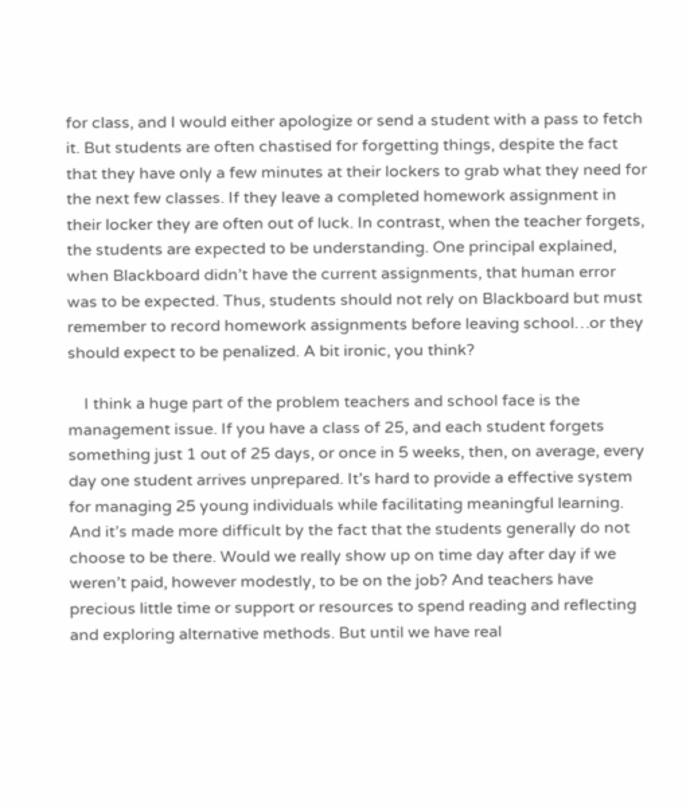for class, and I would either apologize or send a student with a pass to fetch it. But students are often chastised for forgetting things, despite the fact that they have only a few minutes at their lockers to grab what they need for the next few classes. If they leave a completed homework assignment in their locker they are often out of luck. In contrast, when the teacher forgets, the students are expected to be understanding. One principal explained, when Blackboard didn’t have the current assignments, that human error was to be expected. Thus, students should not rely on Blackboard but must remember to record homework assignments before leaving school…or they should expect to be penalized. A bit ironic, you think?

    I think a huge part of the problem teachers and school face is the management issue. If you have a class of 25, and each student forgets something just 1 out of 25 days, or once in 5 weeks, then, on average, every day one student arrives unprepared. It’s hard to provide a effective system for managing 25 young individuals while facilitating meaningful learning. And it’s made more difficult by the fact that the students generally do not choose to be there. Would we really show up on time day after day if we weren’t paid, however modestly, to be on the job? And teachers have precious little time or support or resources to spend reading and reflecting and exploring alternative methods. But until we have real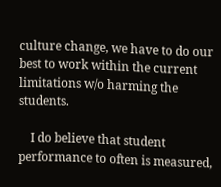culture change, we have to do our best to work within the current limitations w/o harming the students.

    I do believe that student performance to often is measured,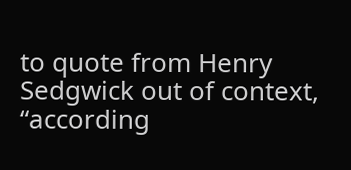to quote from Henry Sedgwick out of context, “according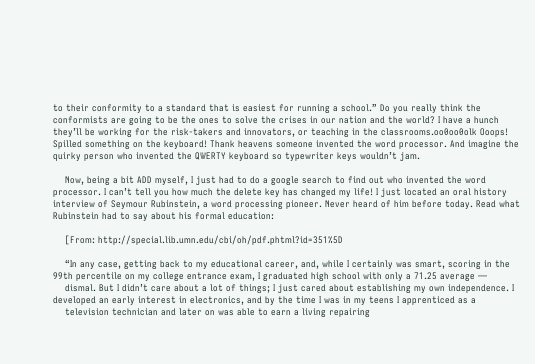to their conformity to a standard that is easiest for running a school.” Do you really think the conformists are going to be the ones to solve the crises in our nation and the world? I have a hunch they’ll be working for the risk-takers and innovators, or teaching in the classrooms.oo0oo0olk Ooops! Spilled something on the keyboard! Thank heavens someone invented the word processor. And imagine the quirky person who invented the QWERTY keyboard so typewriter keys wouldn’t jam.

    Now, being a bit ADD myself, I just had to do a google search to find out who invented the word processor. I can’t tell you how much the delete key has changed my life! I just located an oral history interview of Seymour Rubinstein, a word processing pioneer. Never heard of him before today. Read what Rubinstein had to say about his formal education:

    [From: http://special.lib.umn.edu/cbi/oh/pdf.phtml?id=351%5D

    “In any case, getting back to my educational career, and, while I certainly was smart, scoring in the 99th percentile on my college entrance exam, I graduated high school with only a 71.25 average —
    dismal. But I didn’t care about a lot of things; I just cared about establishing my own independence. I developed an early interest in electronics, and by the time I was in my teens I apprenticed as a
    television technician and later on was able to earn a living repairing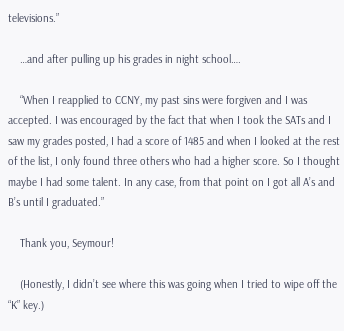televisions.”

    …and after pulling up his grades in night school….

    “When I reapplied to CCNY, my past sins were forgiven and I was accepted. I was encouraged by the fact that when I took the SATs and I saw my grades posted, I had a score of 1485 and when I looked at the rest of the list, I only found three others who had a higher score. So I thought maybe I had some talent. In any case, from that point on I got all A’s and B’s until I graduated.”

    Thank you, Seymour!

    (Honestly, I didn’t see where this was going when I tried to wipe off the “K” key.)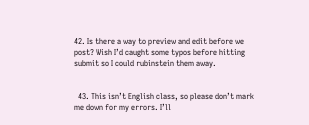42. Is there a way to preview and edit before we post? Wish I’d caught some typos before hitting submit so I could rubinstein them away.


  43. This isn’t English class, so please don’t mark me down for my errors. I’ll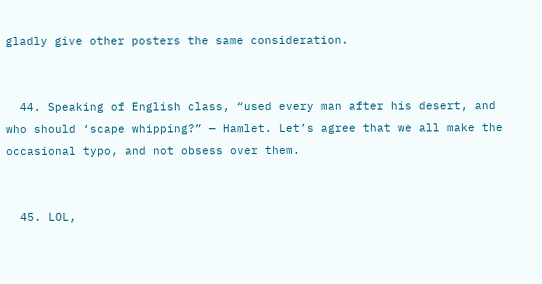gladly give other posters the same consideration.


  44. Speaking of English class, “used every man after his desert, and who should ‘scape whipping?” — Hamlet. Let’s agree that we all make the occasional typo, and not obsess over them.


  45. LOL,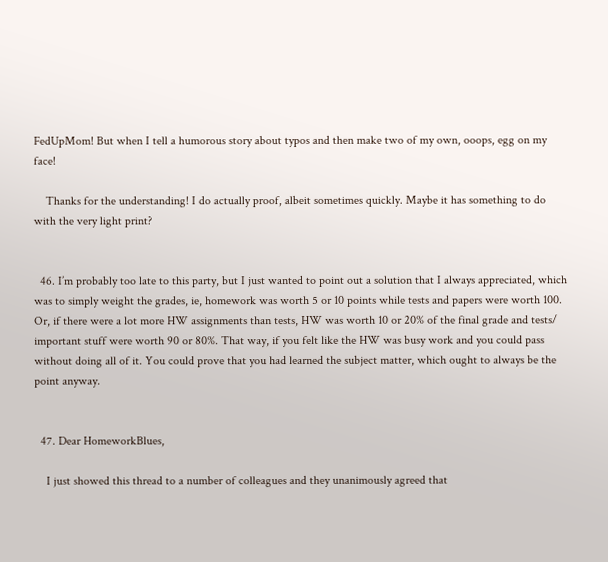FedUpMom! But when I tell a humorous story about typos and then make two of my own, ooops, egg on my face!

    Thanks for the understanding! I do actually proof, albeit sometimes quickly. Maybe it has something to do with the very light print?


  46. I’m probably too late to this party, but I just wanted to point out a solution that I always appreciated, which was to simply weight the grades, ie, homework was worth 5 or 10 points while tests and papers were worth 100. Or, if there were a lot more HW assignments than tests, HW was worth 10 or 20% of the final grade and tests/ important stuff were worth 90 or 80%. That way, if you felt like the HW was busy work and you could pass without doing all of it. You could prove that you had learned the subject matter, which ought to always be the point anyway.


  47. Dear HomeworkBlues,

    I just showed this thread to a number of colleagues and they unanimously agreed that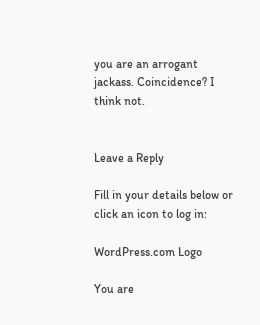you are an arrogant jackass. Coincidence? I think not.


Leave a Reply

Fill in your details below or click an icon to log in:

WordPress.com Logo

You are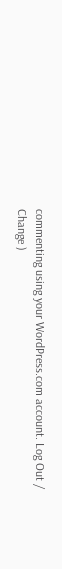commenting using your WordPress.com account. Log Out /  Change )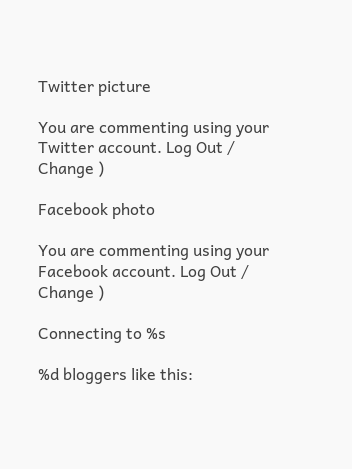Twitter picture

You are commenting using your Twitter account. Log Out /  Change )

Facebook photo

You are commenting using your Facebook account. Log Out /  Change )

Connecting to %s

%d bloggers like this: